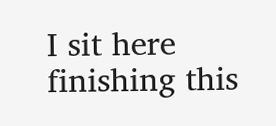I sit here finishing this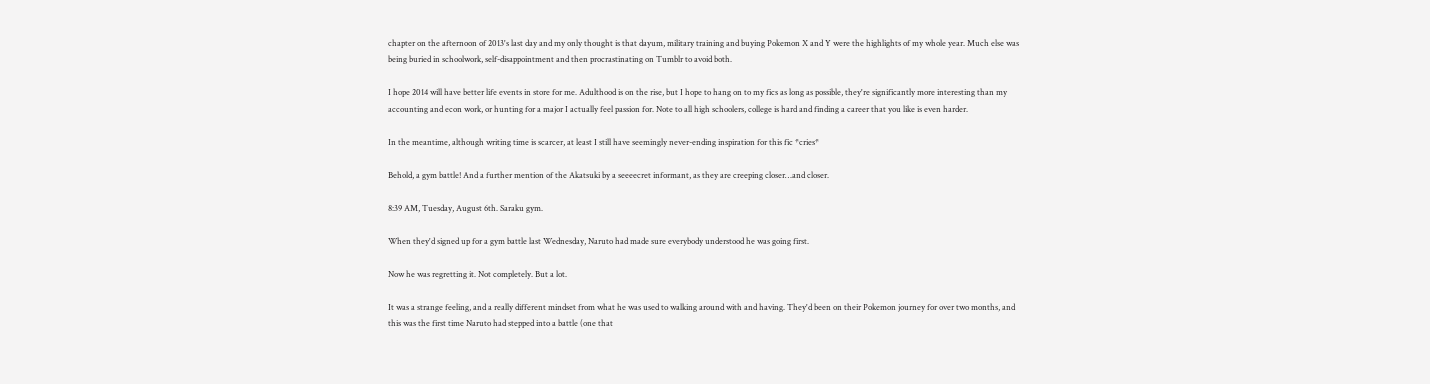chapter on the afternoon of 2013's last day and my only thought is that dayum, military training and buying Pokemon X and Y were the highlights of my whole year. Much else was being buried in schoolwork, self-disappointment and then procrastinating on Tumblr to avoid both.

I hope 2014 will have better life events in store for me. Adulthood is on the rise, but I hope to hang on to my fics as long as possible, they're significantly more interesting than my accounting and econ work, or hunting for a major I actually feel passion for. Note to all high schoolers, college is hard and finding a career that you like is even harder.

In the meantime, although writing time is scarcer, at least I still have seemingly never-ending inspiration for this fic *cries*

Behold, a gym battle! And a further mention of the Akatsuki by a seeeecret informant, as they are creeping closer…and closer.

8:39 AM, Tuesday, August 6th. Saraku gym.

When they'd signed up for a gym battle last Wednesday, Naruto had made sure everybody understood he was going first.

Now he was regretting it. Not completely. But a lot.

It was a strange feeling, and a really different mindset from what he was used to walking around with and having. They'd been on their Pokemon journey for over two months, and this was the first time Naruto had stepped into a battle (one that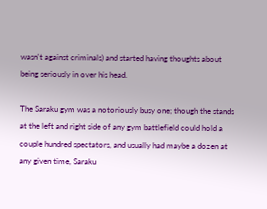wasn't against criminals) and started having thoughts about being seriously in over his head.

The Saraku gym was a notoriously busy one; though the stands at the left and right side of any gym battlefield could hold a couple hundred spectators, and usually had maybe a dozen at any given time, Saraku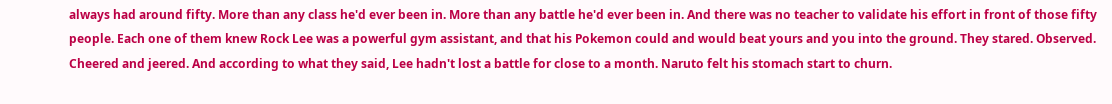always had around fifty. More than any class he'd ever been in. More than any battle he'd ever been in. And there was no teacher to validate his effort in front of those fifty people. Each one of them knew Rock Lee was a powerful gym assistant, and that his Pokemon could and would beat yours and you into the ground. They stared. Observed. Cheered and jeered. And according to what they said, Lee hadn't lost a battle for close to a month. Naruto felt his stomach start to churn.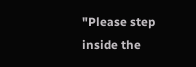"Please step inside the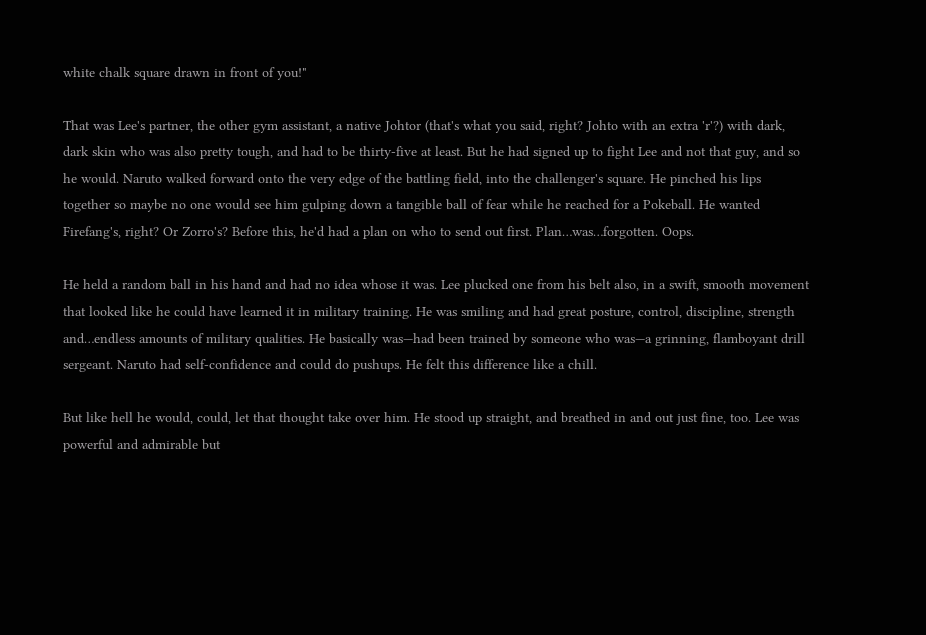white chalk square drawn in front of you!"

That was Lee's partner, the other gym assistant, a native Johtor (that's what you said, right? Johto with an extra 'r'?) with dark, dark skin who was also pretty tough, and had to be thirty-five at least. But he had signed up to fight Lee and not that guy, and so he would. Naruto walked forward onto the very edge of the battling field, into the challenger's square. He pinched his lips together so maybe no one would see him gulping down a tangible ball of fear while he reached for a Pokeball. He wanted Firefang's, right? Or Zorro's? Before this, he'd had a plan on who to send out first. Plan…was…forgotten. Oops.

He held a random ball in his hand and had no idea whose it was. Lee plucked one from his belt also, in a swift, smooth movement that looked like he could have learned it in military training. He was smiling and had great posture, control, discipline, strength and…endless amounts of military qualities. He basically was—had been trained by someone who was—a grinning, flamboyant drill sergeant. Naruto had self-confidence and could do pushups. He felt this difference like a chill.

But like hell he would, could, let that thought take over him. He stood up straight, and breathed in and out just fine, too. Lee was powerful and admirable but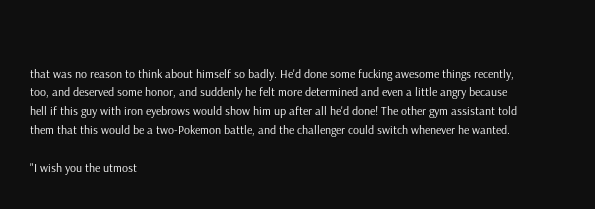that was no reason to think about himself so badly. He'd done some fucking awesome things recently, too, and deserved some honor, and suddenly he felt more determined and even a little angry because hell if this guy with iron eyebrows would show him up after all he'd done! The other gym assistant told them that this would be a two-Pokemon battle, and the challenger could switch whenever he wanted.

"I wish you the utmost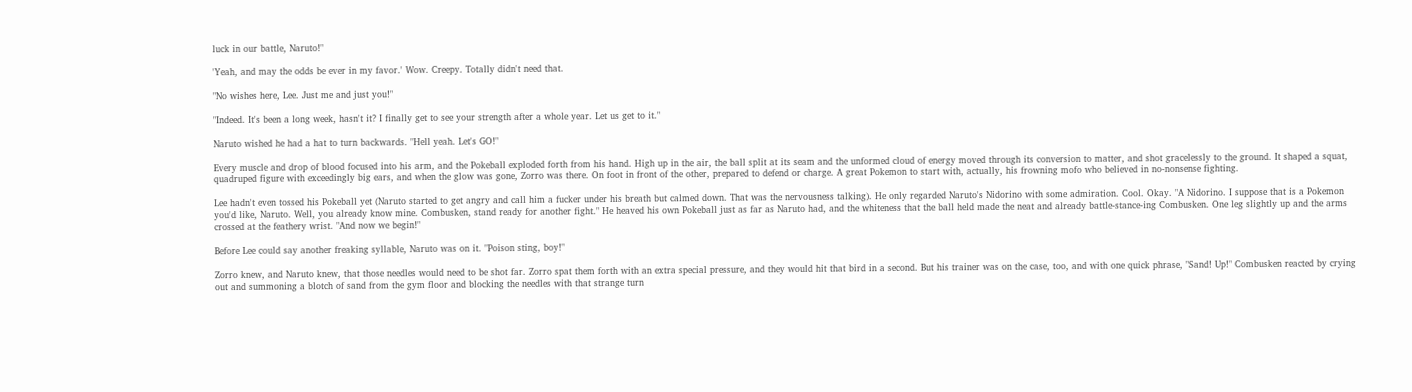luck in our battle, Naruto!"

'Yeah, and may the odds be ever in my favor.' Wow. Creepy. Totally didn't need that.

"No wishes here, Lee. Just me and just you!"

"Indeed. It's been a long week, hasn't it? I finally get to see your strength after a whole year. Let us get to it."

Naruto wished he had a hat to turn backwards. "Hell yeah. Let's GO!"

Every muscle and drop of blood focused into his arm, and the Pokeball exploded forth from his hand. High up in the air, the ball split at its seam and the unformed cloud of energy moved through its conversion to matter, and shot gracelessly to the ground. It shaped a squat, quadruped figure with exceedingly big ears, and when the glow was gone, Zorro was there. On foot in front of the other, prepared to defend or charge. A great Pokemon to start with, actually, his frowning mofo who believed in no-nonsense fighting.

Lee hadn't even tossed his Pokeball yet (Naruto started to get angry and call him a fucker under his breath but calmed down. That was the nervousness talking). He only regarded Naruto's Nidorino with some admiration. Cool. Okay. "A Nidorino. I suppose that is a Pokemon you'd like, Naruto. Well, you already know mine. Combusken, stand ready for another fight." He heaved his own Pokeball just as far as Naruto had, and the whiteness that the ball held made the neat and already battle-stance-ing Combusken. One leg slightly up and the arms crossed at the feathery wrist. "And now we begin!"

Before Lee could say another freaking syllable, Naruto was on it. "Poison sting, boy!"

Zorro knew, and Naruto knew, that those needles would need to be shot far. Zorro spat them forth with an extra special pressure, and they would hit that bird in a second. But his trainer was on the case, too, and with one quick phrase, "Sand! Up!" Combusken reacted by crying out and summoning a blotch of sand from the gym floor and blocking the needles with that strange turn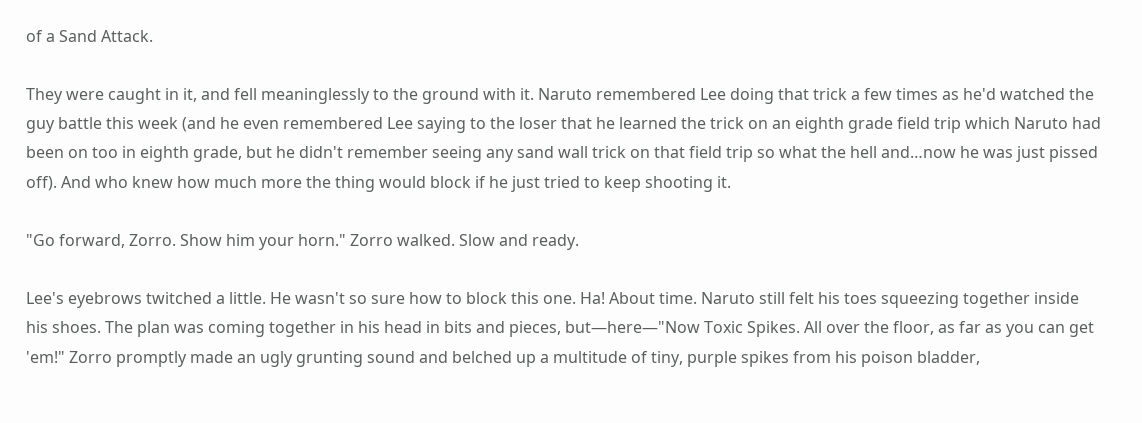of a Sand Attack.

They were caught in it, and fell meaninglessly to the ground with it. Naruto remembered Lee doing that trick a few times as he'd watched the guy battle this week (and he even remembered Lee saying to the loser that he learned the trick on an eighth grade field trip which Naruto had been on too in eighth grade, but he didn't remember seeing any sand wall trick on that field trip so what the hell and…now he was just pissed off). And who knew how much more the thing would block if he just tried to keep shooting it.

"Go forward, Zorro. Show him your horn." Zorro walked. Slow and ready.

Lee's eyebrows twitched a little. He wasn't so sure how to block this one. Ha! About time. Naruto still felt his toes squeezing together inside his shoes. The plan was coming together in his head in bits and pieces, but—here—"Now Toxic Spikes. All over the floor, as far as you can get 'em!" Zorro promptly made an ugly grunting sound and belched up a multitude of tiny, purple spikes from his poison bladder,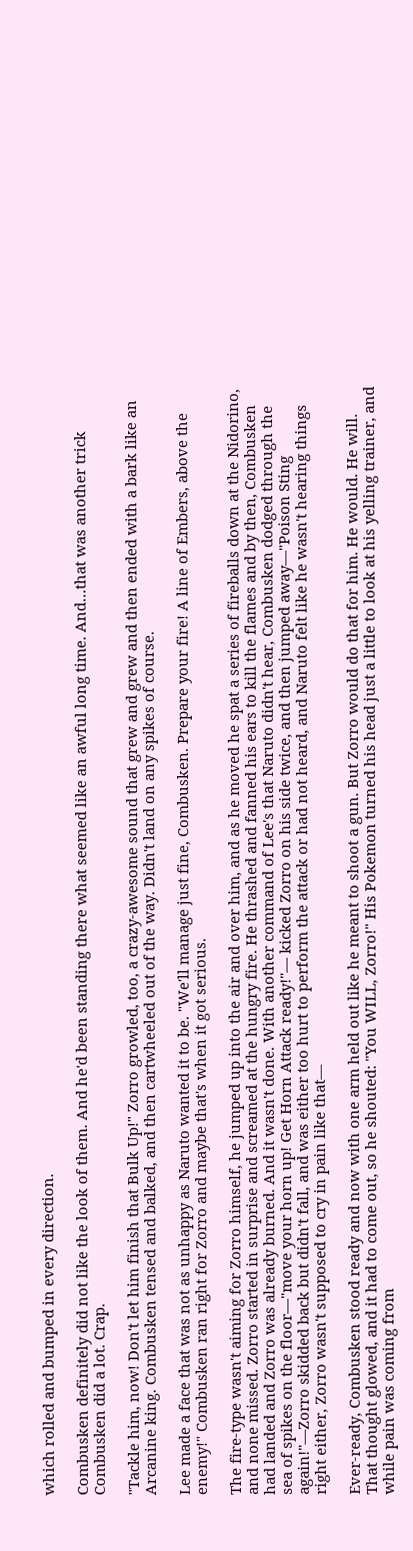which rolled and bumped in every direction.

Combusken definitely did not like the look of them. And he'd been standing there what seemed like an awful long time. And…that was another trick Combusken did a lot. Crap.

"Tackle him, now! Don't let him finish that Bulk Up!" Zorro growled, too, a crazy-awesome sound that grew and grew and then ended with a bark like an Arcanine king. Combusken tensed and balked, and then cartwheeled out of the way. Didn't land on any spikes of course.

Lee made a face that was not as unhappy as Naruto wanted it to be. "We'll manage just fine, Combusken. Prepare your fire! A line of Embers, above the enemy!" Combusken ran right for Zorro and maybe that's when it got serious.

The fire-type wasn't aiming for Zorro himself, he jumped up into the air and over him, and as he moved he spat a series of fireballs down at the Nidorino, and none missed. Zorro started in surprise and screamed at the hungry fire. He thrashed and fanned his ears to kill the flames and by then, Combusken had landed and Zorro was already burned. And it wasn't done. With another command of Lee's that Naruto didn't hear, Combusken dodged through the sea of spikes on the floor—"move your horn up! Get Horn Attack ready!"— kicked Zorro on his side twice, and then jumped away—"Poison Sting again!"—Zorro skidded back but didn't fall, and was either too hurt to perform the attack or had not heard, and Naruto felt like he wasn't hearing things right either, Zorro wasn't supposed to cry in pain like that—

Ever-ready, Combusken stood ready and now with one arm held out like he meant to shoot a gun. But Zorro would do that for him. He would. He will. That thought glowed, and it had to come out, so he shouted: "You WILL, Zorro!" His Pokemon turned his head just a little to look at his yelling trainer, and while pain was coming from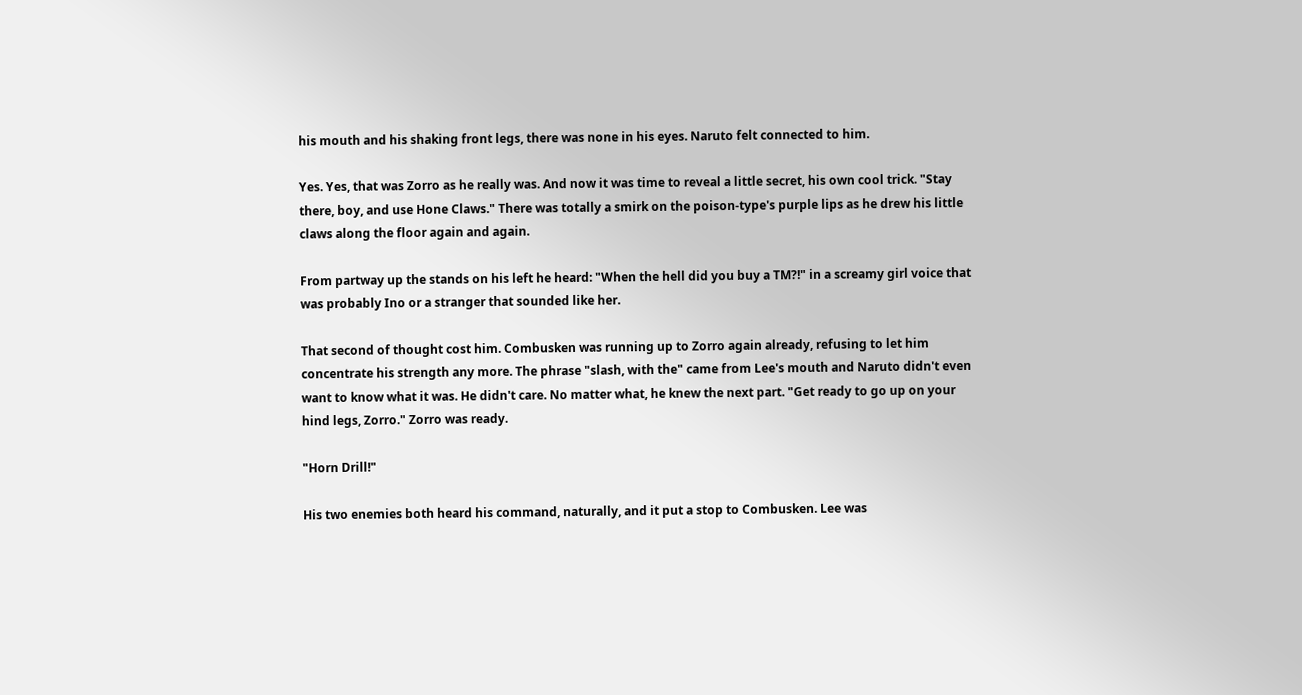his mouth and his shaking front legs, there was none in his eyes. Naruto felt connected to him.

Yes. Yes, that was Zorro as he really was. And now it was time to reveal a little secret, his own cool trick. "Stay there, boy, and use Hone Claws." There was totally a smirk on the poison-type's purple lips as he drew his little claws along the floor again and again.

From partway up the stands on his left he heard: "When the hell did you buy a TM?!" in a screamy girl voice that was probably Ino or a stranger that sounded like her.

That second of thought cost him. Combusken was running up to Zorro again already, refusing to let him concentrate his strength any more. The phrase "slash, with the" came from Lee's mouth and Naruto didn't even want to know what it was. He didn't care. No matter what, he knew the next part. "Get ready to go up on your hind legs, Zorro." Zorro was ready.

"Horn Drill!"

His two enemies both heard his command, naturally, and it put a stop to Combusken. Lee was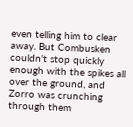even telling him to clear away. But Combusken couldn't stop quickly enough with the spikes all over the ground, and Zorro was crunching through them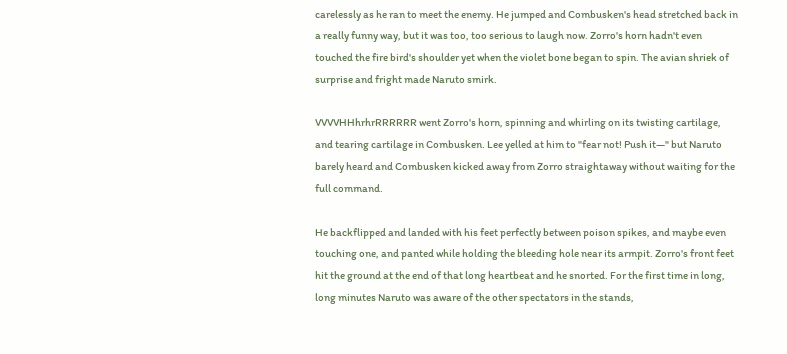carelessly as he ran to meet the enemy. He jumped and Combusken's head stretched back in a really funny way, but it was too, too serious to laugh now. Zorro's horn hadn't even touched the fire bird's shoulder yet when the violet bone began to spin. The avian shriek of surprise and fright made Naruto smirk.

VVVVHHhrhrRRRRRR went Zorro's horn, spinning and whirling on its twisting cartilage, and tearing cartilage in Combusken. Lee yelled at him to "fear not! Push it—" but Naruto barely heard and Combusken kicked away from Zorro straightaway without waiting for the full command.

He backflipped and landed with his feet perfectly between poison spikes, and maybe even touching one, and panted while holding the bleeding hole near its armpit. Zorro's front feet hit the ground at the end of that long heartbeat and he snorted. For the first time in long, long minutes Naruto was aware of the other spectators in the stands,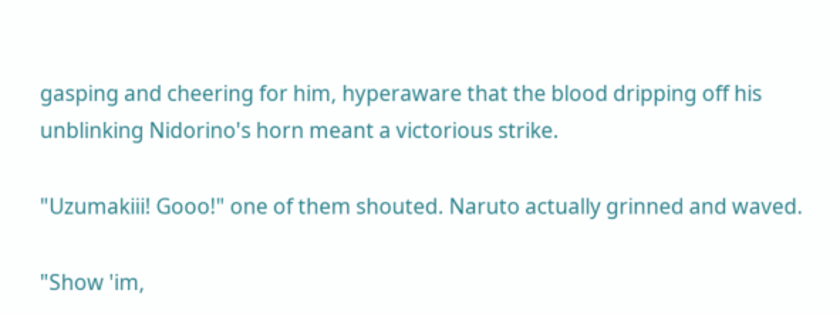gasping and cheering for him, hyperaware that the blood dripping off his unblinking Nidorino's horn meant a victorious strike.

"Uzumakiii! Gooo!" one of them shouted. Naruto actually grinned and waved.

"Show 'im,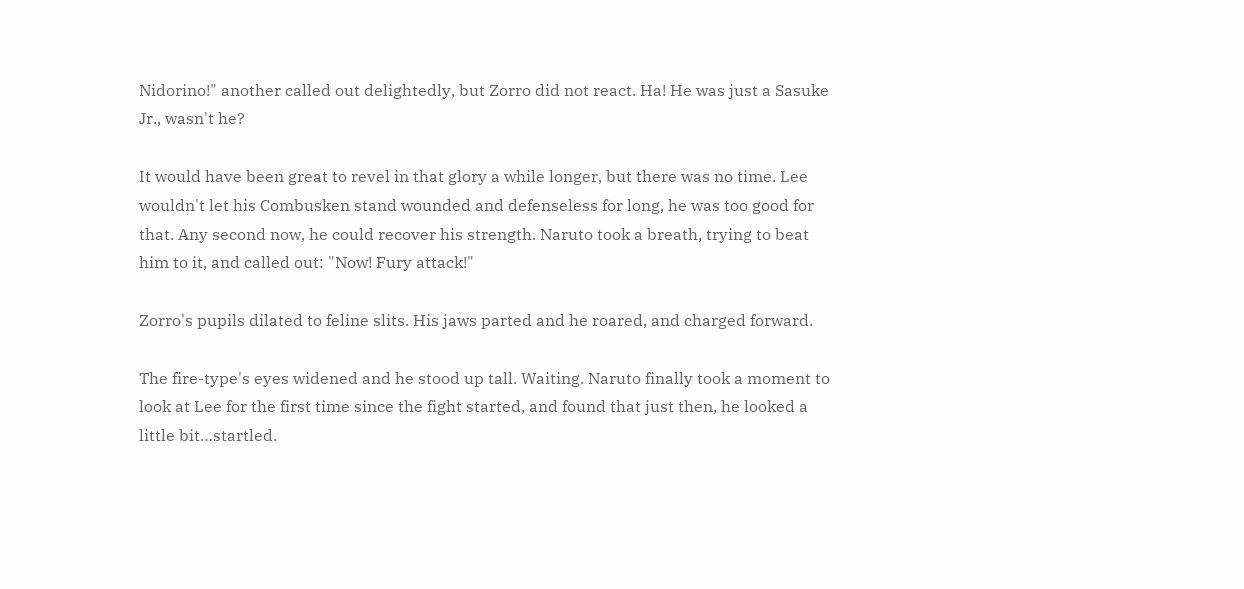Nidorino!" another called out delightedly, but Zorro did not react. Ha! He was just a Sasuke Jr., wasn't he?

It would have been great to revel in that glory a while longer, but there was no time. Lee wouldn't let his Combusken stand wounded and defenseless for long, he was too good for that. Any second now, he could recover his strength. Naruto took a breath, trying to beat him to it, and called out: "Now! Fury attack!"

Zorro's pupils dilated to feline slits. His jaws parted and he roared, and charged forward.

The fire-type's eyes widened and he stood up tall. Waiting. Naruto finally took a moment to look at Lee for the first time since the fight started, and found that just then, he looked a little bit…startled.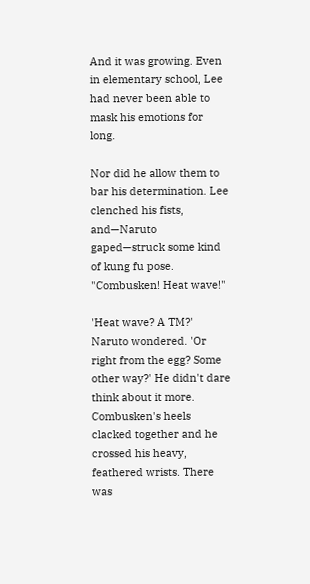And it was growing. Even in elementary school, Lee had never been able to mask his emotions for long.

Nor did he allow them to bar his determination. Lee clenched his fists, and—Naruto gaped—struck some kind of kung fu pose. "Combusken! Heat wave!"

'Heat wave? A TM?' Naruto wondered. 'Or right from the egg? Some other way?' He didn't dare think about it more. Combusken's heels clacked together and he crossed his heavy, feathered wrists. There was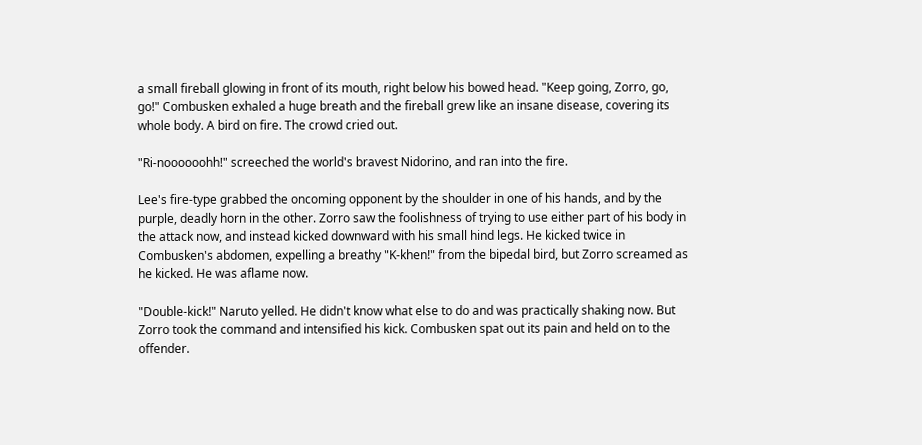a small fireball glowing in front of its mouth, right below his bowed head. "Keep going, Zorro, go, go!" Combusken exhaled a huge breath and the fireball grew like an insane disease, covering its whole body. A bird on fire. The crowd cried out.

"Ri-noooooohh!" screeched the world's bravest Nidorino, and ran into the fire.

Lee's fire-type grabbed the oncoming opponent by the shoulder in one of his hands, and by the purple, deadly horn in the other. Zorro saw the foolishness of trying to use either part of his body in the attack now, and instead kicked downward with his small hind legs. He kicked twice in Combusken's abdomen, expelling a breathy "K-khen!" from the bipedal bird, but Zorro screamed as he kicked. He was aflame now.

"Double-kick!" Naruto yelled. He didn't know what else to do and was practically shaking now. But Zorro took the command and intensified his kick. Combusken spat out its pain and held on to the offender.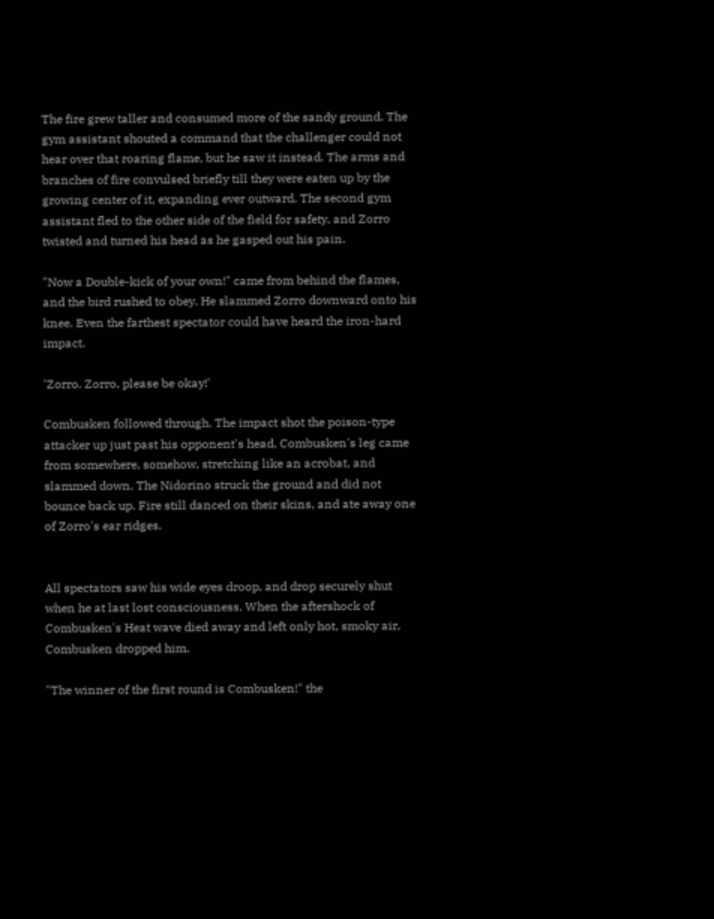The fire grew taller and consumed more of the sandy ground. The gym assistant shouted a command that the challenger could not hear over that roaring flame, but he saw it instead. The arms and branches of fire convulsed briefly till they were eaten up by the growing center of it, expanding ever outward. The second gym assistant fled to the other side of the field for safety, and Zorro twisted and turned his head as he gasped out his pain.

"Now a Double-kick of your own!" came from behind the flames, and the bird rushed to obey. He slammed Zorro downward onto his knee. Even the farthest spectator could have heard the iron-hard impact.

'Zorro. Zorro, please be okay!'

Combusken followed through. The impact shot the poison-type attacker up just past his opponent's head. Combusken's leg came from somewhere, somehow, stretching like an acrobat, and slammed down. The Nidorino struck the ground and did not bounce back up. Fire still danced on their skins, and ate away one of Zorro's ear ridges.


All spectators saw his wide eyes droop, and drop securely shut when he at last lost consciousness. When the aftershock of Combusken's Heat wave died away and left only hot, smoky air, Combusken dropped him.

"The winner of the first round is Combusken!" the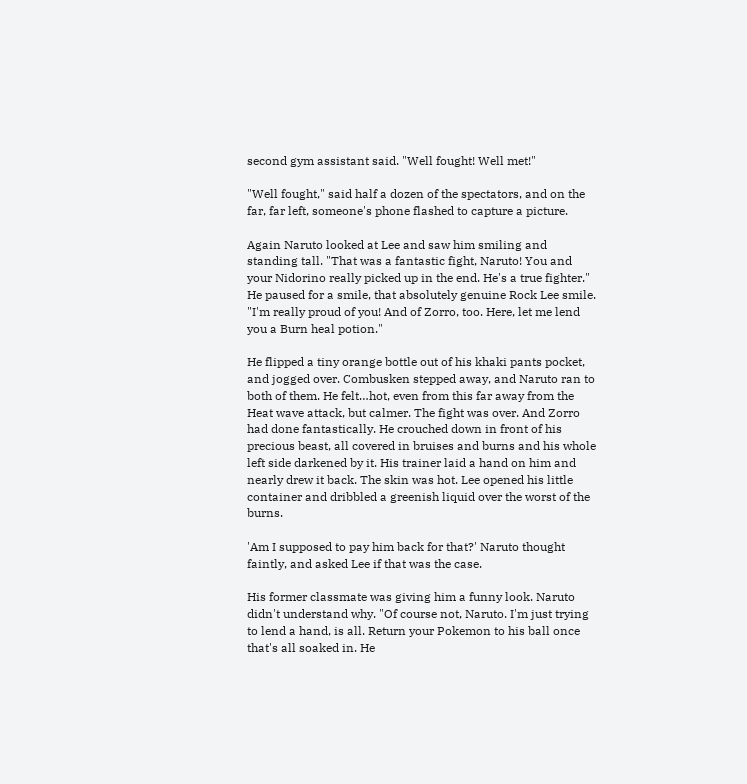second gym assistant said. "Well fought! Well met!"

"Well fought," said half a dozen of the spectators, and on the far, far left, someone's phone flashed to capture a picture.

Again Naruto looked at Lee and saw him smiling and standing tall. "That was a fantastic fight, Naruto! You and your Nidorino really picked up in the end. He's a true fighter." He paused for a smile, that absolutely genuine Rock Lee smile. "I'm really proud of you! And of Zorro, too. Here, let me lend you a Burn heal potion."

He flipped a tiny orange bottle out of his khaki pants pocket, and jogged over. Combusken stepped away, and Naruto ran to both of them. He felt…hot, even from this far away from the Heat wave attack, but calmer. The fight was over. And Zorro had done fantastically. He crouched down in front of his precious beast, all covered in bruises and burns and his whole left side darkened by it. His trainer laid a hand on him and nearly drew it back. The skin was hot. Lee opened his little container and dribbled a greenish liquid over the worst of the burns.

'Am I supposed to pay him back for that?' Naruto thought faintly, and asked Lee if that was the case.

His former classmate was giving him a funny look. Naruto didn't understand why. "Of course not, Naruto. I'm just trying to lend a hand, is all. Return your Pokemon to his ball once that's all soaked in. He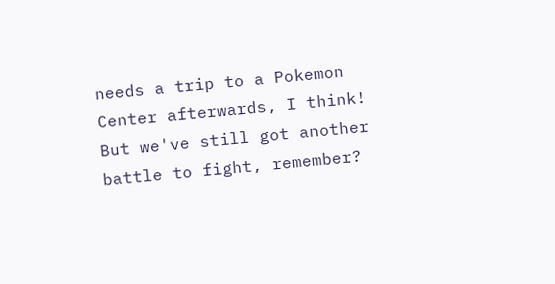needs a trip to a Pokemon Center afterwards, I think! But we've still got another battle to fight, remember?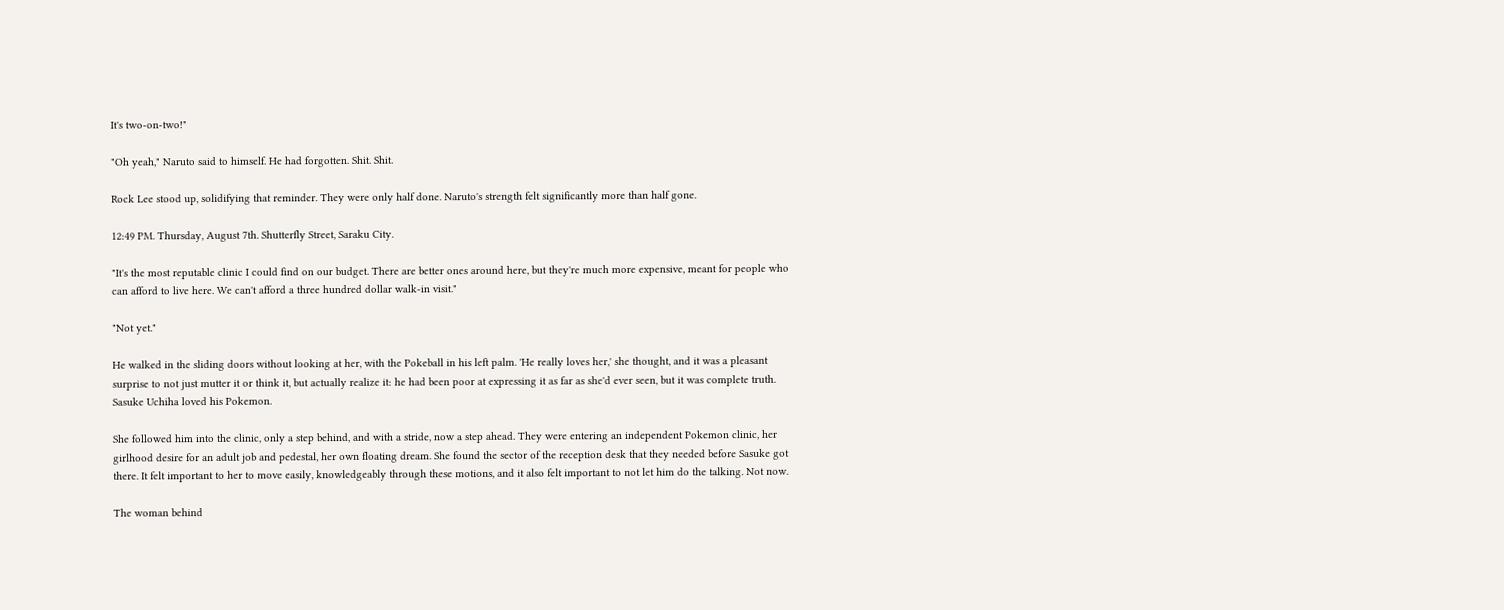It's two-on-two!"

"Oh yeah," Naruto said to himself. He had forgotten. Shit. Shit.

Rock Lee stood up, solidifying that reminder. They were only half done. Naruto's strength felt significantly more than half gone.

12:49 PM. Thursday, August 7th. Shutterfly Street, Saraku City.

"It's the most reputable clinic I could find on our budget. There are better ones around here, but they're much more expensive, meant for people who can afford to live here. We can't afford a three hundred dollar walk-in visit."

"Not yet."

He walked in the sliding doors without looking at her, with the Pokeball in his left palm. 'He really loves her,' she thought, and it was a pleasant surprise to not just mutter it or think it, but actually realize it: he had been poor at expressing it as far as she'd ever seen, but it was complete truth. Sasuke Uchiha loved his Pokemon.

She followed him into the clinic, only a step behind, and with a stride, now a step ahead. They were entering an independent Pokemon clinic, her girlhood desire for an adult job and pedestal, her own floating dream. She found the sector of the reception desk that they needed before Sasuke got there. It felt important to her to move easily, knowledgeably through these motions, and it also felt important to not let him do the talking. Not now.

The woman behind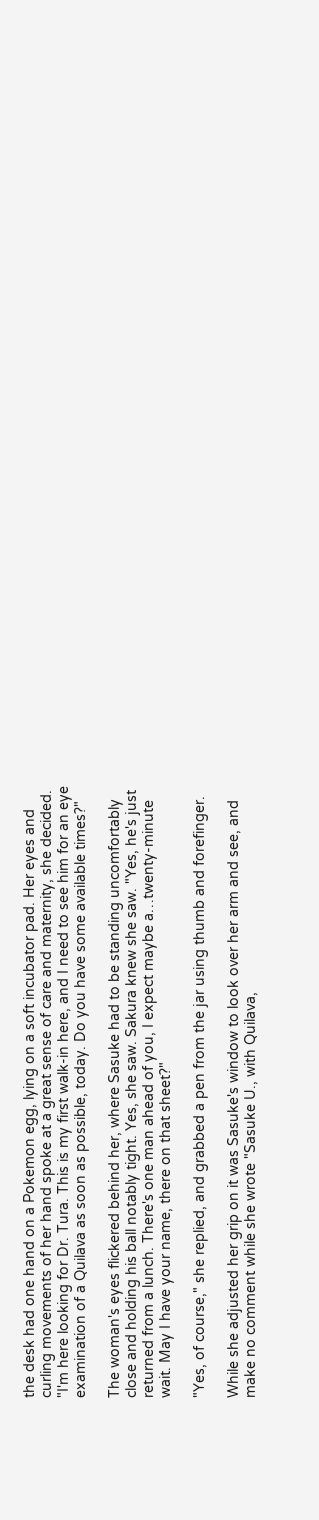the desk had one hand on a Pokemon egg, lying on a soft incubator pad. Her eyes and curling movements of her hand spoke at a great sense of care and maternity, she decided. "I'm here looking for Dr. Tura. This is my first walk-in here, and I need to see him for an eye examination of a Quilava as soon as possible, today. Do you have some available times?"

The woman's eyes flickered behind her, where Sasuke had to be standing uncomfortably close and holding his ball notably tight. Yes, she saw. Sakura knew she saw. "Yes, he's just returned from a lunch. There's one man ahead of you, I expect maybe a…twenty-minute wait. May I have your name, there on that sheet?"

"Yes, of course," she replied, and grabbed a pen from the jar using thumb and forefinger.

While she adjusted her grip on it was Sasuke's window to look over her arm and see, and make no comment while she wrote "Sasuke U., with Quilava,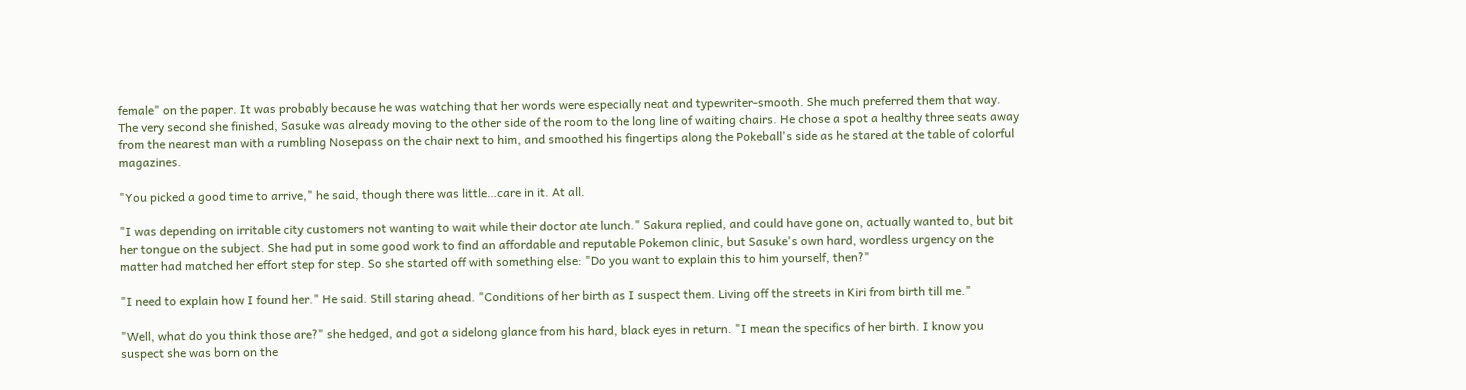female" on the paper. It was probably because he was watching that her words were especially neat and typewriter-smooth. She much preferred them that way. The very second she finished, Sasuke was already moving to the other side of the room to the long line of waiting chairs. He chose a spot a healthy three seats away from the nearest man with a rumbling Nosepass on the chair next to him, and smoothed his fingertips along the Pokeball's side as he stared at the table of colorful magazines.

"You picked a good time to arrive," he said, though there was little…care in it. At all.

"I was depending on irritable city customers not wanting to wait while their doctor ate lunch." Sakura replied, and could have gone on, actually wanted to, but bit her tongue on the subject. She had put in some good work to find an affordable and reputable Pokemon clinic, but Sasuke's own hard, wordless urgency on the matter had matched her effort step for step. So she started off with something else: "Do you want to explain this to him yourself, then?"

"I need to explain how I found her." He said. Still staring ahead. "Conditions of her birth as I suspect them. Living off the streets in Kiri from birth till me."

"Well, what do you think those are?" she hedged, and got a sidelong glance from his hard, black eyes in return. "I mean the specifics of her birth. I know you suspect she was born on the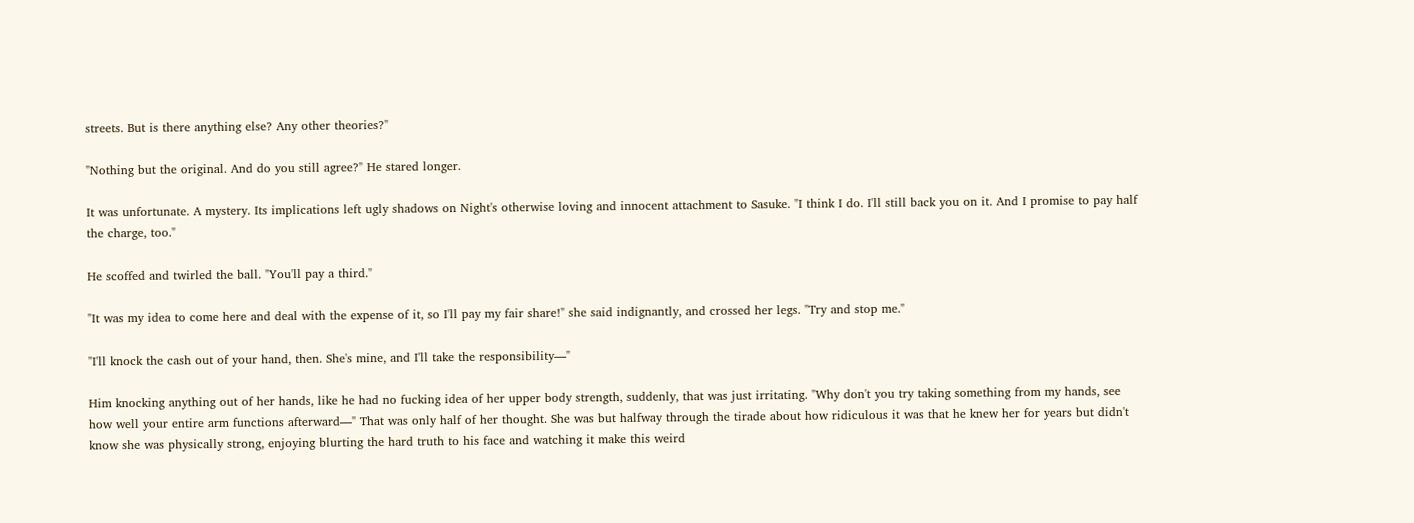streets. But is there anything else? Any other theories?"

"Nothing but the original. And do you still agree?" He stared longer.

It was unfortunate. A mystery. Its implications left ugly shadows on Night's otherwise loving and innocent attachment to Sasuke. "I think I do. I'll still back you on it. And I promise to pay half the charge, too."

He scoffed and twirled the ball. "You'll pay a third."

"It was my idea to come here and deal with the expense of it, so I'll pay my fair share!" she said indignantly, and crossed her legs. "Try and stop me."

"I'll knock the cash out of your hand, then. She's mine, and I'll take the responsibility—"

Him knocking anything out of her hands, like he had no fucking idea of her upper body strength, suddenly, that was just irritating. "Why don't you try taking something from my hands, see how well your entire arm functions afterward—" That was only half of her thought. She was but halfway through the tirade about how ridiculous it was that he knew her for years but didn't know she was physically strong, enjoying blurting the hard truth to his face and watching it make this weird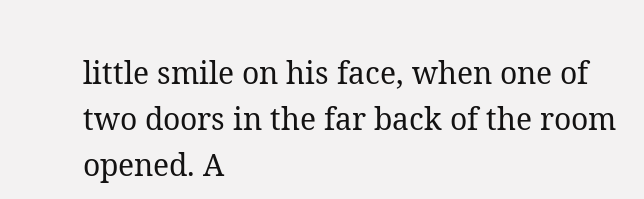little smile on his face, when one of two doors in the far back of the room opened. A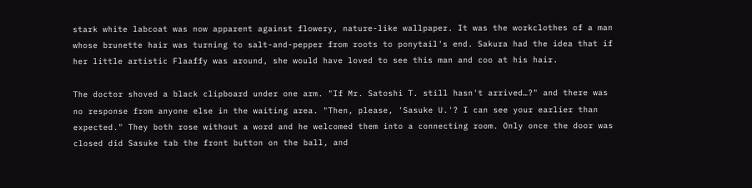stark white labcoat was now apparent against flowery, nature-like wallpaper. It was the workclothes of a man whose brunette hair was turning to salt-and-pepper from roots to ponytail's end. Sakura had the idea that if her little artistic Flaaffy was around, she would have loved to see this man and coo at his hair.

The doctor shoved a black clipboard under one arm. "If Mr. Satoshi T. still hasn't arrived…?" and there was no response from anyone else in the waiting area. "Then, please, 'Sasuke U.'? I can see your earlier than expected." They both rose without a word and he welcomed them into a connecting room. Only once the door was closed did Sasuke tab the front button on the ball, and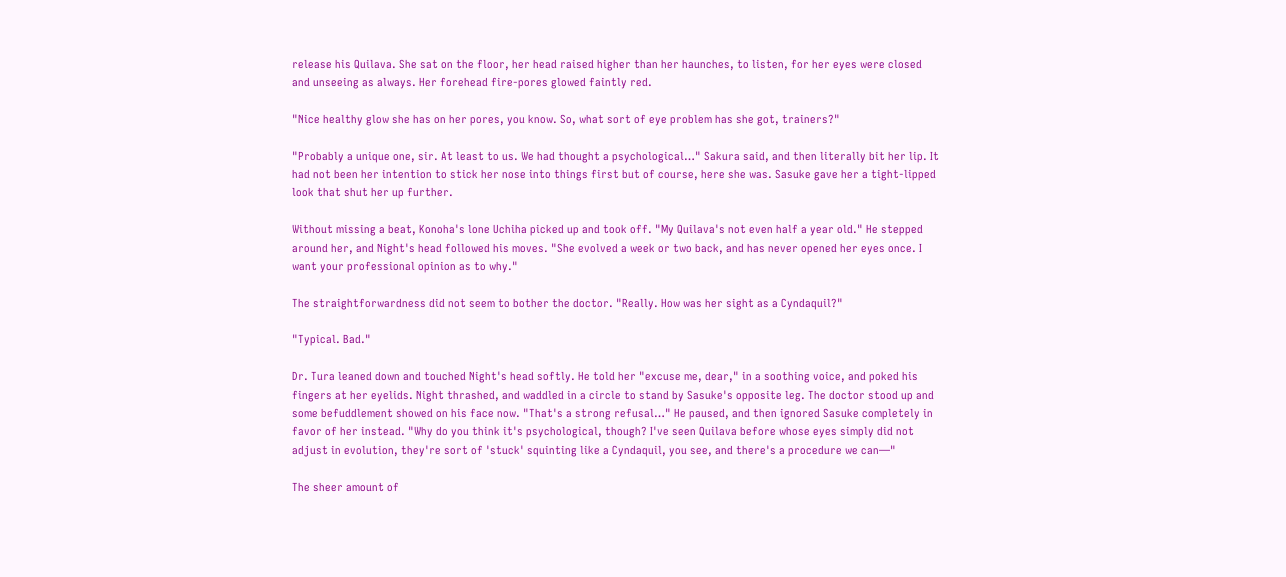release his Quilava. She sat on the floor, her head raised higher than her haunches, to listen, for her eyes were closed and unseeing as always. Her forehead fire-pores glowed faintly red.

"Nice healthy glow she has on her pores, you know. So, what sort of eye problem has she got, trainers?"

"Probably a unique one, sir. At least to us. We had thought a psychological…" Sakura said, and then literally bit her lip. It had not been her intention to stick her nose into things first but of course, here she was. Sasuke gave her a tight-lipped look that shut her up further.

Without missing a beat, Konoha's lone Uchiha picked up and took off. "My Quilava's not even half a year old." He stepped around her, and Night's head followed his moves. "She evolved a week or two back, and has never opened her eyes once. I want your professional opinion as to why."

The straightforwardness did not seem to bother the doctor. "Really. How was her sight as a Cyndaquil?"

"Typical. Bad."

Dr. Tura leaned down and touched Night's head softly. He told her "excuse me, dear," in a soothing voice, and poked his fingers at her eyelids. Night thrashed, and waddled in a circle to stand by Sasuke's opposite leg. The doctor stood up and some befuddlement showed on his face now. "That's a strong refusal…" He paused, and then ignored Sasuke completely in favor of her instead. "Why do you think it's psychological, though? I've seen Quilava before whose eyes simply did not adjust in evolution, they're sort of 'stuck' squinting like a Cyndaquil, you see, and there's a procedure we can—"

The sheer amount of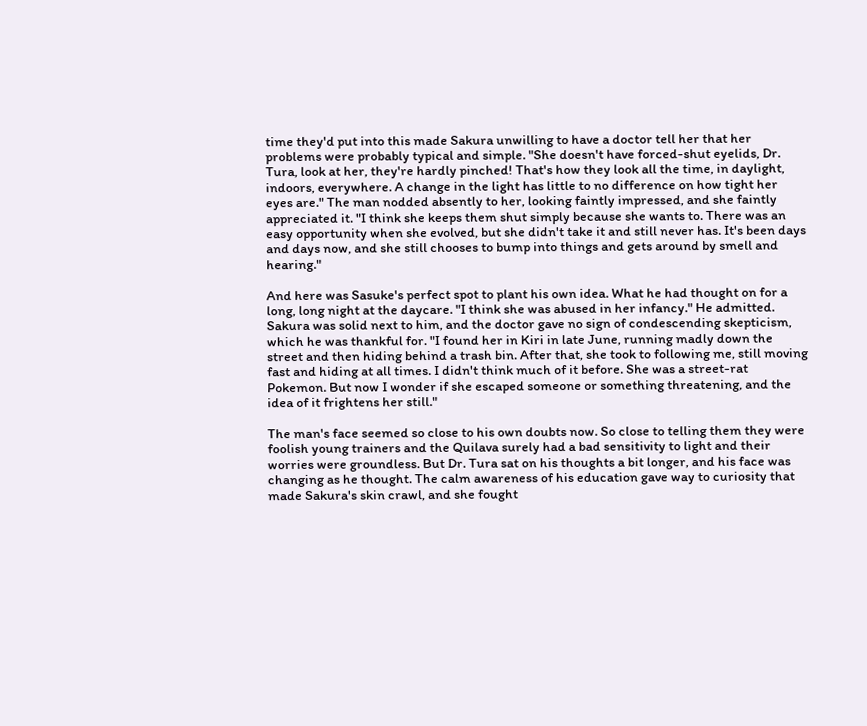time they'd put into this made Sakura unwilling to have a doctor tell her that her problems were probably typical and simple. "She doesn't have forced-shut eyelids, Dr. Tura, look at her, they're hardly pinched! That's how they look all the time, in daylight, indoors, everywhere. A change in the light has little to no difference on how tight her eyes are." The man nodded absently to her, looking faintly impressed, and she faintly appreciated it. "I think she keeps them shut simply because she wants to. There was an easy opportunity when she evolved, but she didn't take it and still never has. It's been days and days now, and she still chooses to bump into things and gets around by smell and hearing."

And here was Sasuke's perfect spot to plant his own idea. What he had thought on for a long, long night at the daycare. "I think she was abused in her infancy." He admitted. Sakura was solid next to him, and the doctor gave no sign of condescending skepticism, which he was thankful for. "I found her in Kiri in late June, running madly down the street and then hiding behind a trash bin. After that, she took to following me, still moving fast and hiding at all times. I didn't think much of it before. She was a street-rat Pokemon. But now I wonder if she escaped someone or something threatening, and the idea of it frightens her still."

The man's face seemed so close to his own doubts now. So close to telling them they were foolish young trainers and the Quilava surely had a bad sensitivity to light and their worries were groundless. But Dr. Tura sat on his thoughts a bit longer, and his face was changing as he thought. The calm awareness of his education gave way to curiosity that made Sakura's skin crawl, and she fought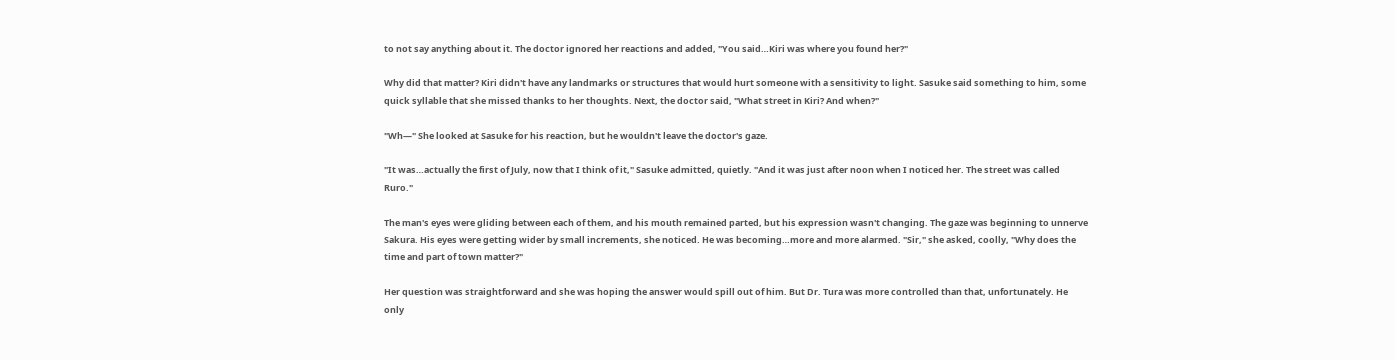to not say anything about it. The doctor ignored her reactions and added, "You said…Kiri was where you found her?"

Why did that matter? Kiri didn't have any landmarks or structures that would hurt someone with a sensitivity to light. Sasuke said something to him, some quick syllable that she missed thanks to her thoughts. Next, the doctor said, "What street in Kiri? And when?"

"Wh—" She looked at Sasuke for his reaction, but he wouldn't leave the doctor's gaze.

"It was…actually the first of July, now that I think of it," Sasuke admitted, quietly. "And it was just after noon when I noticed her. The street was called Ruro."

The man's eyes were gliding between each of them, and his mouth remained parted, but his expression wasn't changing. The gaze was beginning to unnerve Sakura. His eyes were getting wider by small increments, she noticed. He was becoming…more and more alarmed. "Sir," she asked, coolly, "Why does the time and part of town matter?"

Her question was straightforward and she was hoping the answer would spill out of him. But Dr. Tura was more controlled than that, unfortunately. He only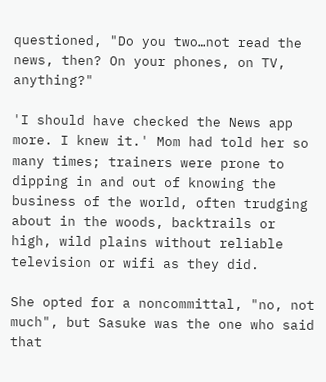questioned, "Do you two…not read the news, then? On your phones, on TV, anything?"

'I should have checked the News app more. I knew it.' Mom had told her so many times; trainers were prone to dipping in and out of knowing the business of the world, often trudging about in the woods, backtrails or high, wild plains without reliable television or wifi as they did.

She opted for a noncommittal, "no, not much", but Sasuke was the one who said that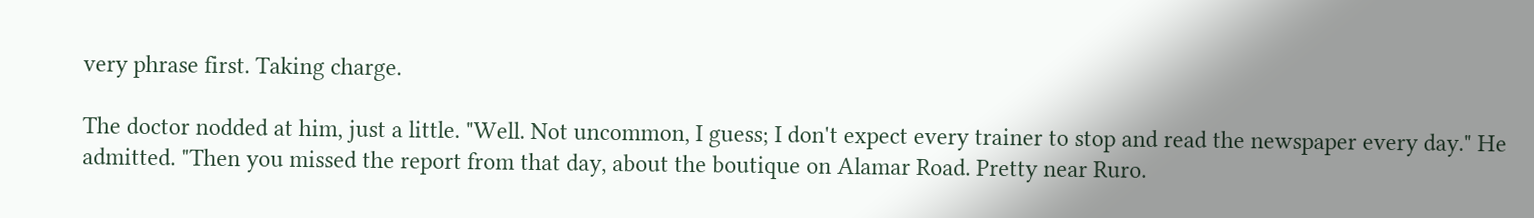very phrase first. Taking charge.

The doctor nodded at him, just a little. "Well. Not uncommon, I guess; I don't expect every trainer to stop and read the newspaper every day." He admitted. "Then you missed the report from that day, about the boutique on Alamar Road. Pretty near Ruro.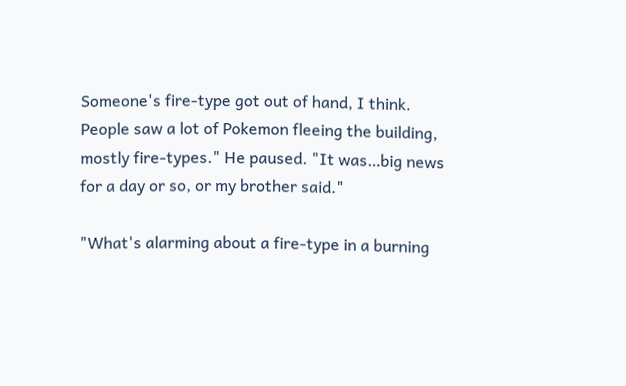Someone's fire-type got out of hand, I think. People saw a lot of Pokemon fleeing the building, mostly fire-types." He paused. "It was…big news for a day or so, or my brother said."

"What's alarming about a fire-type in a burning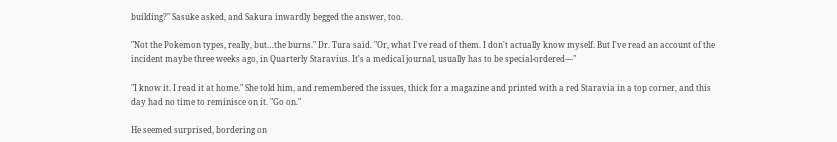building?" Sasuke asked, and Sakura inwardly begged the answer, too.

"Not the Pokemon types, really, but…the burns." Dr. Tura said. "Or, what I've read of them. I don't actually know myself. But I've read an account of the incident maybe three weeks ago, in Quarterly Staravius. It's a medical journal, usually has to be special-ordered—"

"I know it. I read it at home." She told him, and remembered the issues, thick for a magazine and printed with a red Staravia in a top corner, and this day had no time to reminisce on it. "Go on."

He seemed surprised, bordering on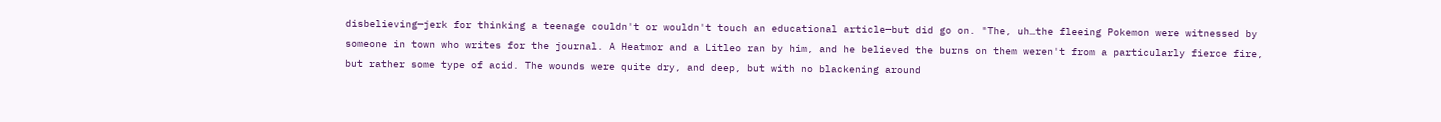disbelieving—jerk for thinking a teenage couldn't or wouldn't touch an educational article—but did go on. "The, uh…the fleeing Pokemon were witnessed by someone in town who writes for the journal. A Heatmor and a Litleo ran by him, and he believed the burns on them weren't from a particularly fierce fire, but rather some type of acid. The wounds were quite dry, and deep, but with no blackening around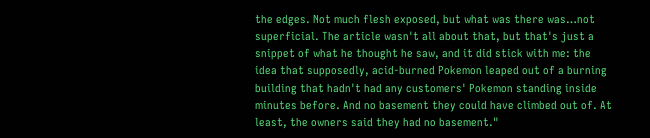the edges. Not much flesh exposed, but what was there was…not superficial. The article wasn't all about that, but that's just a snippet of what he thought he saw, and it did stick with me: the idea that supposedly, acid-burned Pokemon leaped out of a burning building that hadn't had any customers' Pokemon standing inside minutes before. And no basement they could have climbed out of. At least, the owners said they had no basement."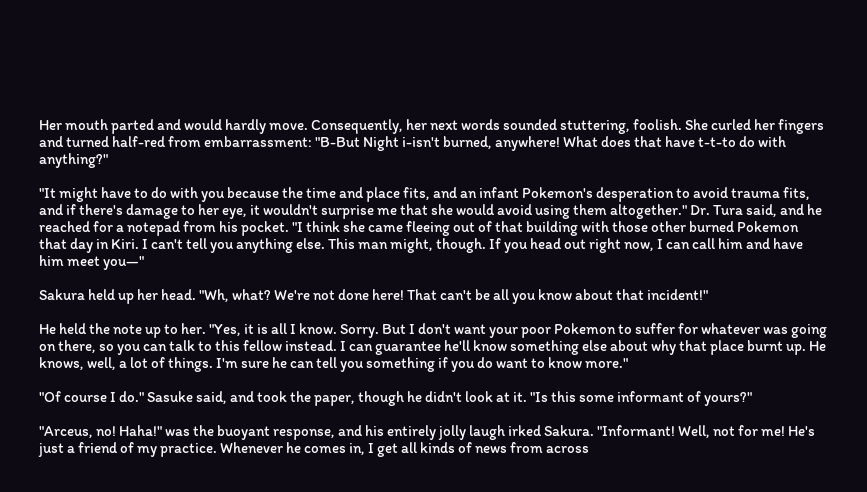Her mouth parted and would hardly move. Consequently, her next words sounded stuttering, foolish. She curled her fingers and turned half-red from embarrassment: "B-But Night i-isn't burned, anywhere! What does that have t-t-to do with anything?"

"It might have to do with you because the time and place fits, and an infant Pokemon's desperation to avoid trauma fits, and if there's damage to her eye, it wouldn't surprise me that she would avoid using them altogether." Dr. Tura said, and he reached for a notepad from his pocket. "I think she came fleeing out of that building with those other burned Pokemon that day in Kiri. I can't tell you anything else. This man might, though. If you head out right now, I can call him and have him meet you—"

Sakura held up her head. "Wh, what? We're not done here! That can't be all you know about that incident!"

He held the note up to her. "Yes, it is all I know. Sorry. But I don't want your poor Pokemon to suffer for whatever was going on there, so you can talk to this fellow instead. I can guarantee he'll know something else about why that place burnt up. He knows, well, a lot of things. I'm sure he can tell you something if you do want to know more."

"Of course I do." Sasuke said, and took the paper, though he didn't look at it. "Is this some informant of yours?"

"Arceus, no! Haha!" was the buoyant response, and his entirely jolly laugh irked Sakura. "Informant! Well, not for me! He's just a friend of my practice. Whenever he comes in, I get all kinds of news from across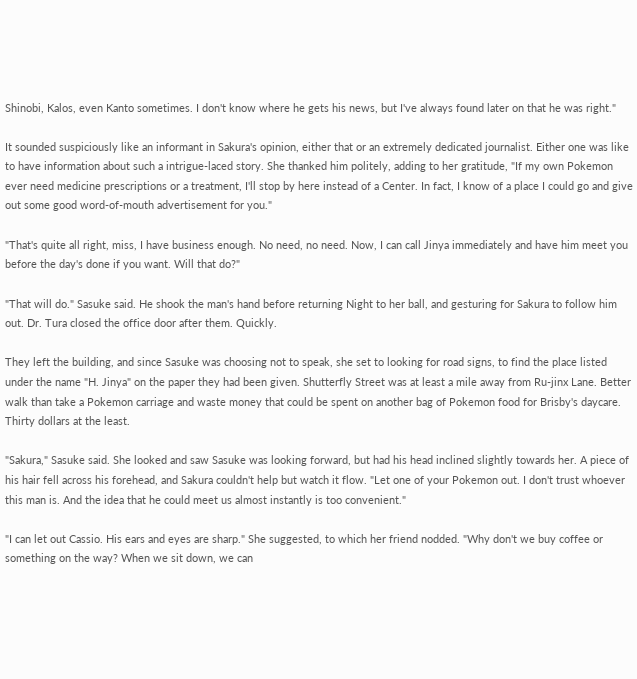Shinobi, Kalos, even Kanto sometimes. I don't know where he gets his news, but I've always found later on that he was right."

It sounded suspiciously like an informant in Sakura's opinion, either that or an extremely dedicated journalist. Either one was like to have information about such a intrigue-laced story. She thanked him politely, adding to her gratitude, "If my own Pokemon ever need medicine prescriptions or a treatment, I'll stop by here instead of a Center. In fact, I know of a place I could go and give out some good word-of-mouth advertisement for you."

"That's quite all right, miss, I have business enough. No need, no need. Now, I can call Jinya immediately and have him meet you before the day's done if you want. Will that do?"

"That will do." Sasuke said. He shook the man's hand before returning Night to her ball, and gesturing for Sakura to follow him out. Dr. Tura closed the office door after them. Quickly.

They left the building, and since Sasuke was choosing not to speak, she set to looking for road signs, to find the place listed under the name "H. Jinya" on the paper they had been given. Shutterfly Street was at least a mile away from Ru-jinx Lane. Better walk than take a Pokemon carriage and waste money that could be spent on another bag of Pokemon food for Brisby's daycare. Thirty dollars at the least.

"Sakura," Sasuke said. She looked and saw Sasuke was looking forward, but had his head inclined slightly towards her. A piece of his hair fell across his forehead, and Sakura couldn't help but watch it flow. "Let one of your Pokemon out. I don't trust whoever this man is. And the idea that he could meet us almost instantly is too convenient."

"I can let out Cassio. His ears and eyes are sharp." She suggested, to which her friend nodded. "Why don't we buy coffee or something on the way? When we sit down, we can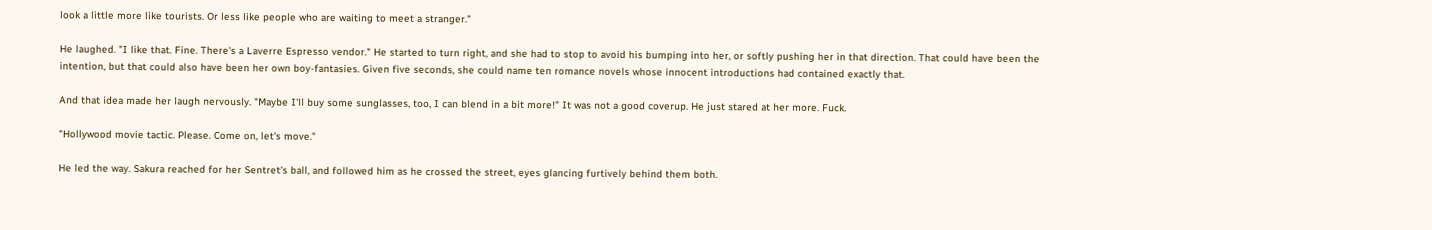look a little more like tourists. Or less like people who are waiting to meet a stranger."

He laughed. "I like that. Fine. There's a Laverre Espresso vendor." He started to turn right, and she had to stop to avoid his bumping into her, or softly pushing her in that direction. That could have been the intention, but that could also have been her own boy-fantasies. Given five seconds, she could name ten romance novels whose innocent introductions had contained exactly that.

And that idea made her laugh nervously. "Maybe I'll buy some sunglasses, too, I can blend in a bit more!" It was not a good coverup. He just stared at her more. Fuck.

"Hollywood movie tactic. Please. Come on, let's move."

He led the way. Sakura reached for her Sentret's ball, and followed him as he crossed the street, eyes glancing furtively behind them both.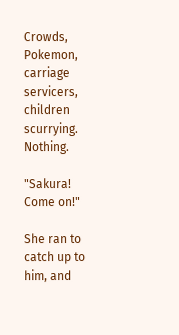Crowds, Pokemon, carriage servicers, children scurrying. Nothing.

"Sakura! Come on!"

She ran to catch up to him, and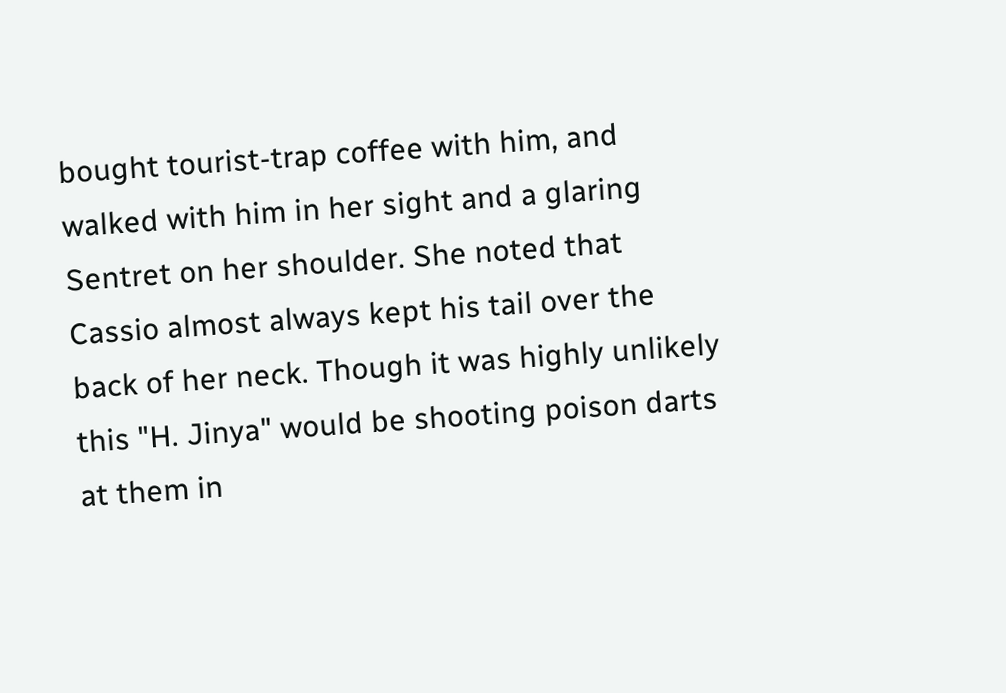bought tourist-trap coffee with him, and walked with him in her sight and a glaring Sentret on her shoulder. She noted that Cassio almost always kept his tail over the back of her neck. Though it was highly unlikely this "H. Jinya" would be shooting poison darts at them in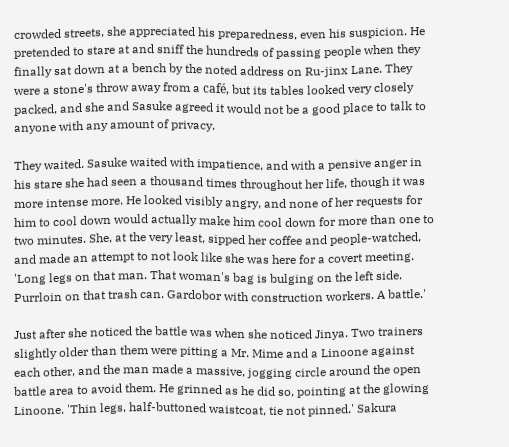crowded streets, she appreciated his preparedness, even his suspicion. He pretended to stare at and sniff the hundreds of passing people when they finally sat down at a bench by the noted address on Ru-jinx Lane. They were a stone's throw away from a café, but its tables looked very closely packed, and she and Sasuke agreed it would not be a good place to talk to anyone with any amount of privacy.

They waited. Sasuke waited with impatience, and with a pensive anger in his stare she had seen a thousand times throughout her life, though it was more intense more. He looked visibly angry, and none of her requests for him to cool down would actually make him cool down for more than one to two minutes. She, at the very least, sipped her coffee and people-watched, and made an attempt to not look like she was here for a covert meeting. 'Long legs on that man. That woman's bag is bulging on the left side. Purrloin on that trash can. Gardobor with construction workers. A battle.'

Just after she noticed the battle was when she noticed Jinya. Two trainers slightly older than them were pitting a Mr. Mime and a Linoone against each other, and the man made a massive, jogging circle around the open battle area to avoid them. He grinned as he did so, pointing at the glowing Linoone. 'Thin legs, half-buttoned waistcoat, tie not pinned.' Sakura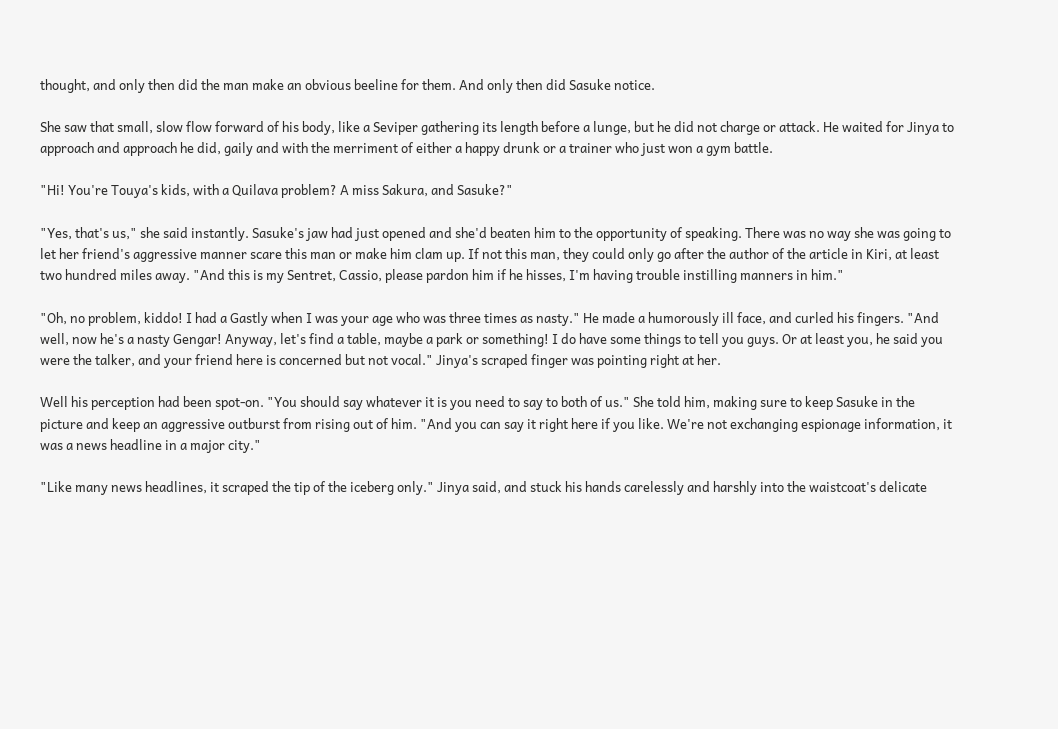thought, and only then did the man make an obvious beeline for them. And only then did Sasuke notice.

She saw that small, slow flow forward of his body, like a Seviper gathering its length before a lunge, but he did not charge or attack. He waited for Jinya to approach and approach he did, gaily and with the merriment of either a happy drunk or a trainer who just won a gym battle.

"Hi! You're Touya's kids, with a Quilava problem? A miss Sakura, and Sasuke?"

"Yes, that's us," she said instantly. Sasuke's jaw had just opened and she'd beaten him to the opportunity of speaking. There was no way she was going to let her friend's aggressive manner scare this man or make him clam up. If not this man, they could only go after the author of the article in Kiri, at least two hundred miles away. "And this is my Sentret, Cassio, please pardon him if he hisses, I'm having trouble instilling manners in him."

"Oh, no problem, kiddo! I had a Gastly when I was your age who was three times as nasty." He made a humorously ill face, and curled his fingers. "And well, now he's a nasty Gengar! Anyway, let's find a table, maybe a park or something! I do have some things to tell you guys. Or at least you, he said you were the talker, and your friend here is concerned but not vocal." Jinya's scraped finger was pointing right at her.

Well his perception had been spot-on. "You should say whatever it is you need to say to both of us." She told him, making sure to keep Sasuke in the picture and keep an aggressive outburst from rising out of him. "And you can say it right here if you like. We're not exchanging espionage information, it was a news headline in a major city."

"Like many news headlines, it scraped the tip of the iceberg only." Jinya said, and stuck his hands carelessly and harshly into the waistcoat's delicate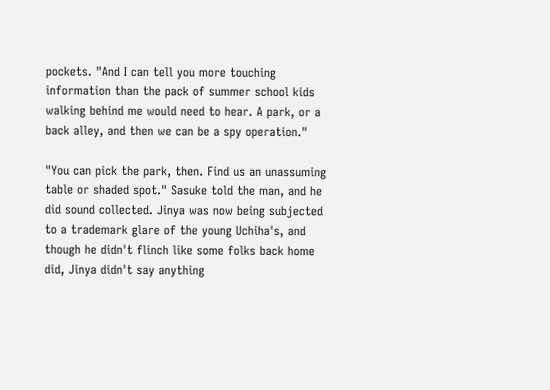pockets. "And I can tell you more touching information than the pack of summer school kids walking behind me would need to hear. A park, or a back alley, and then we can be a spy operation."

"You can pick the park, then. Find us an unassuming table or shaded spot." Sasuke told the man, and he did sound collected. Jinya was now being subjected to a trademark glare of the young Uchiha's, and though he didn't flinch like some folks back home did, Jinya didn't say anything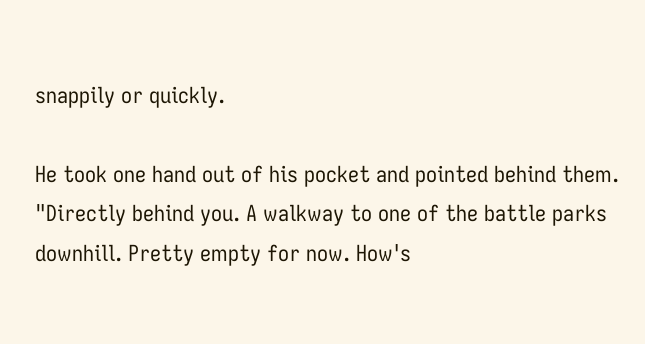snappily or quickly.

He took one hand out of his pocket and pointed behind them. "Directly behind you. A walkway to one of the battle parks downhill. Pretty empty for now. How's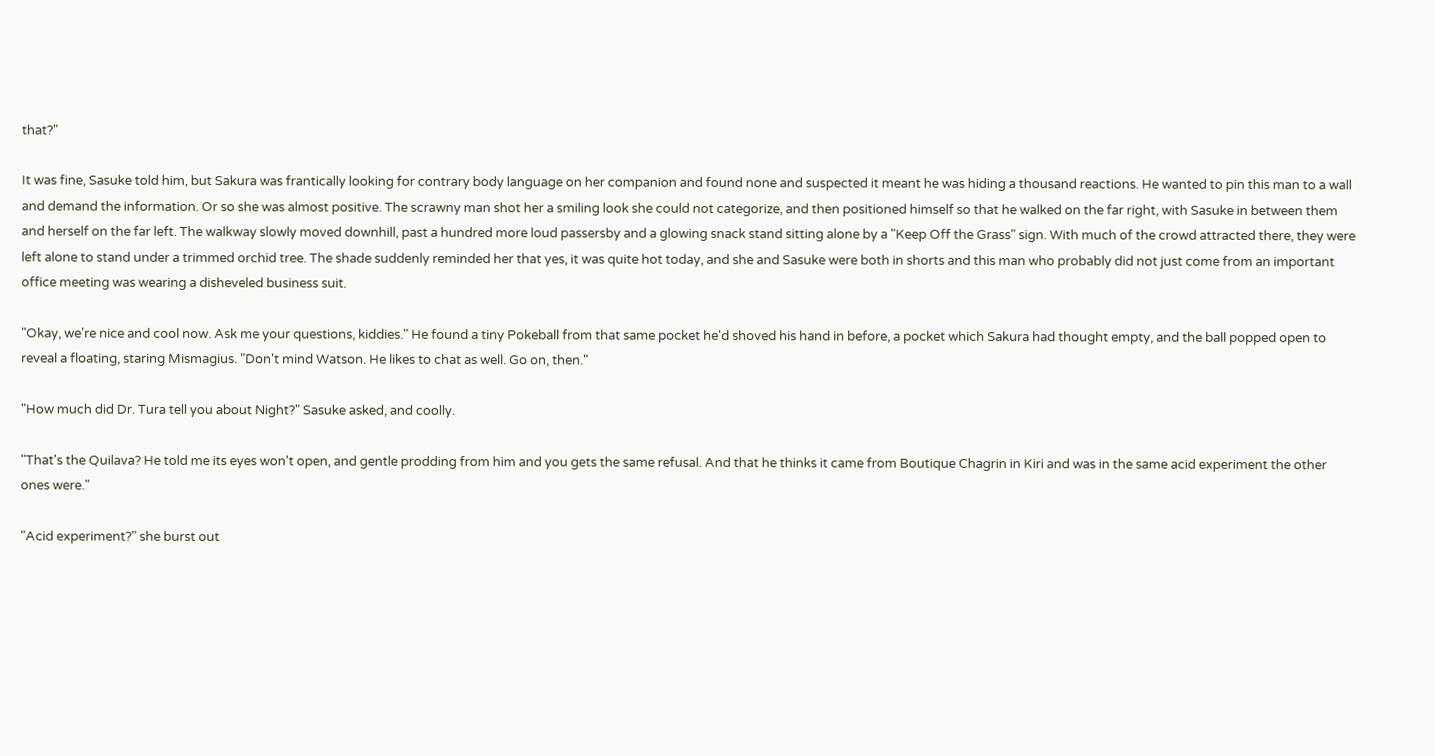that?"

It was fine, Sasuke told him, but Sakura was frantically looking for contrary body language on her companion and found none and suspected it meant he was hiding a thousand reactions. He wanted to pin this man to a wall and demand the information. Or so she was almost positive. The scrawny man shot her a smiling look she could not categorize, and then positioned himself so that he walked on the far right, with Sasuke in between them and herself on the far left. The walkway slowly moved downhill, past a hundred more loud passersby and a glowing snack stand sitting alone by a "Keep Off the Grass" sign. With much of the crowd attracted there, they were left alone to stand under a trimmed orchid tree. The shade suddenly reminded her that yes, it was quite hot today, and she and Sasuke were both in shorts and this man who probably did not just come from an important office meeting was wearing a disheveled business suit.

"Okay, we're nice and cool now. Ask me your questions, kiddies." He found a tiny Pokeball from that same pocket he'd shoved his hand in before, a pocket which Sakura had thought empty, and the ball popped open to reveal a floating, staring Mismagius. "Don't mind Watson. He likes to chat as well. Go on, then."

"How much did Dr. Tura tell you about Night?" Sasuke asked, and coolly.

"That's the Quilava? He told me its eyes won't open, and gentle prodding from him and you gets the same refusal. And that he thinks it came from Boutique Chagrin in Kiri and was in the same acid experiment the other ones were."

"Acid experiment?" she burst out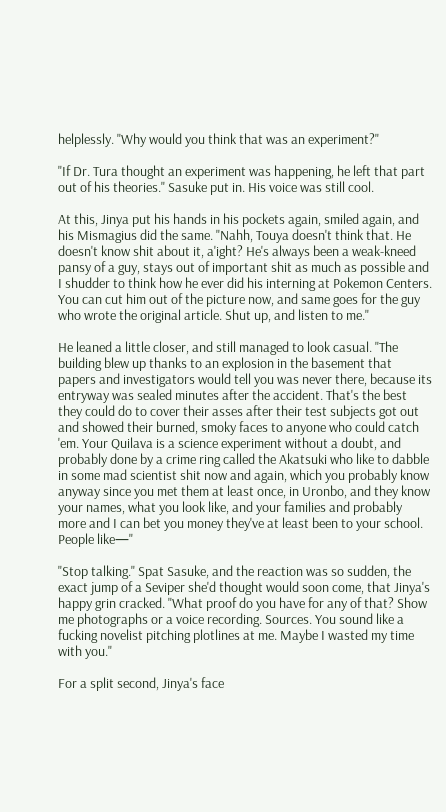helplessly. "Why would you think that was an experiment?"

"If Dr. Tura thought an experiment was happening, he left that part out of his theories." Sasuke put in. His voice was still cool.

At this, Jinya put his hands in his pockets again, smiled again, and his Mismagius did the same. "Nahh, Touya doesn't think that. He doesn't know shit about it, a'ight? He's always been a weak-kneed pansy of a guy, stays out of important shit as much as possible and I shudder to think how he ever did his interning at Pokemon Centers. You can cut him out of the picture now, and same goes for the guy who wrote the original article. Shut up, and listen to me."

He leaned a little closer, and still managed to look casual. "The building blew up thanks to an explosion in the basement that papers and investigators would tell you was never there, because its entryway was sealed minutes after the accident. That's the best they could do to cover their asses after their test subjects got out and showed their burned, smoky faces to anyone who could catch 'em. Your Quilava is a science experiment without a doubt, and probably done by a crime ring called the Akatsuki who like to dabble in some mad scientist shit now and again, which you probably know anyway since you met them at least once, in Uronbo, and they know your names, what you look like, and your families and probably more and I can bet you money they've at least been to your school. People like—"

"Stop talking." Spat Sasuke, and the reaction was so sudden, the exact jump of a Seviper she'd thought would soon come, that Jinya's happy grin cracked. "What proof do you have for any of that? Show me photographs or a voice recording. Sources. You sound like a fucking novelist pitching plotlines at me. Maybe I wasted my time with you."

For a split second, Jinya's face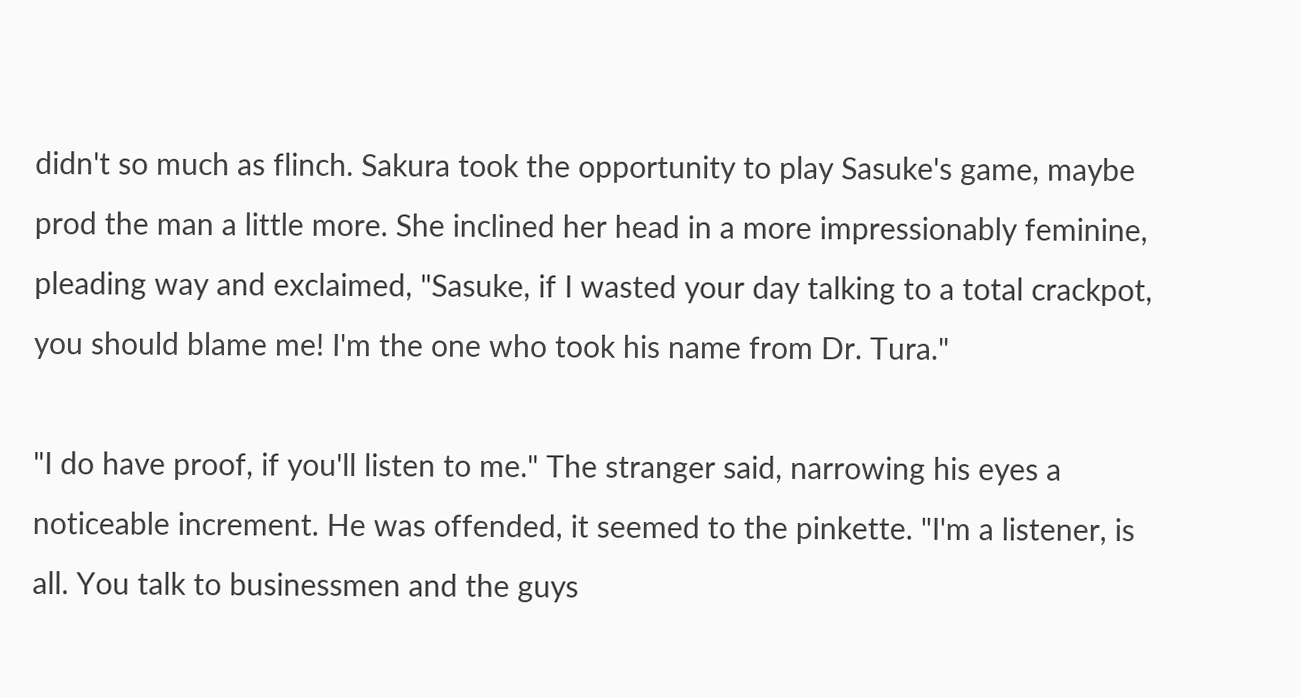didn't so much as flinch. Sakura took the opportunity to play Sasuke's game, maybe prod the man a little more. She inclined her head in a more impressionably feminine, pleading way and exclaimed, "Sasuke, if I wasted your day talking to a total crackpot, you should blame me! I'm the one who took his name from Dr. Tura."

"I do have proof, if you'll listen to me." The stranger said, narrowing his eyes a noticeable increment. He was offended, it seemed to the pinkette. "I'm a listener, is all. You talk to businessmen and the guys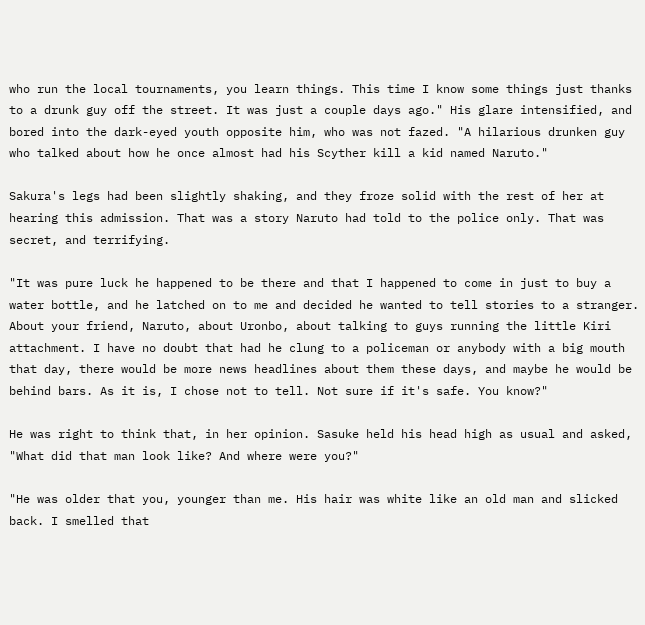who run the local tournaments, you learn things. This time I know some things just thanks to a drunk guy off the street. It was just a couple days ago." His glare intensified, and bored into the dark-eyed youth opposite him, who was not fazed. "A hilarious drunken guy who talked about how he once almost had his Scyther kill a kid named Naruto."

Sakura's legs had been slightly shaking, and they froze solid with the rest of her at hearing this admission. That was a story Naruto had told to the police only. That was secret, and terrifying.

"It was pure luck he happened to be there and that I happened to come in just to buy a water bottle, and he latched on to me and decided he wanted to tell stories to a stranger. About your friend, Naruto, about Uronbo, about talking to guys running the little Kiri attachment. I have no doubt that had he clung to a policeman or anybody with a big mouth that day, there would be more news headlines about them these days, and maybe he would be behind bars. As it is, I chose not to tell. Not sure if it's safe. You know?"

He was right to think that, in her opinion. Sasuke held his head high as usual and asked, "What did that man look like? And where were you?"

"He was older that you, younger than me. His hair was white like an old man and slicked back. I smelled that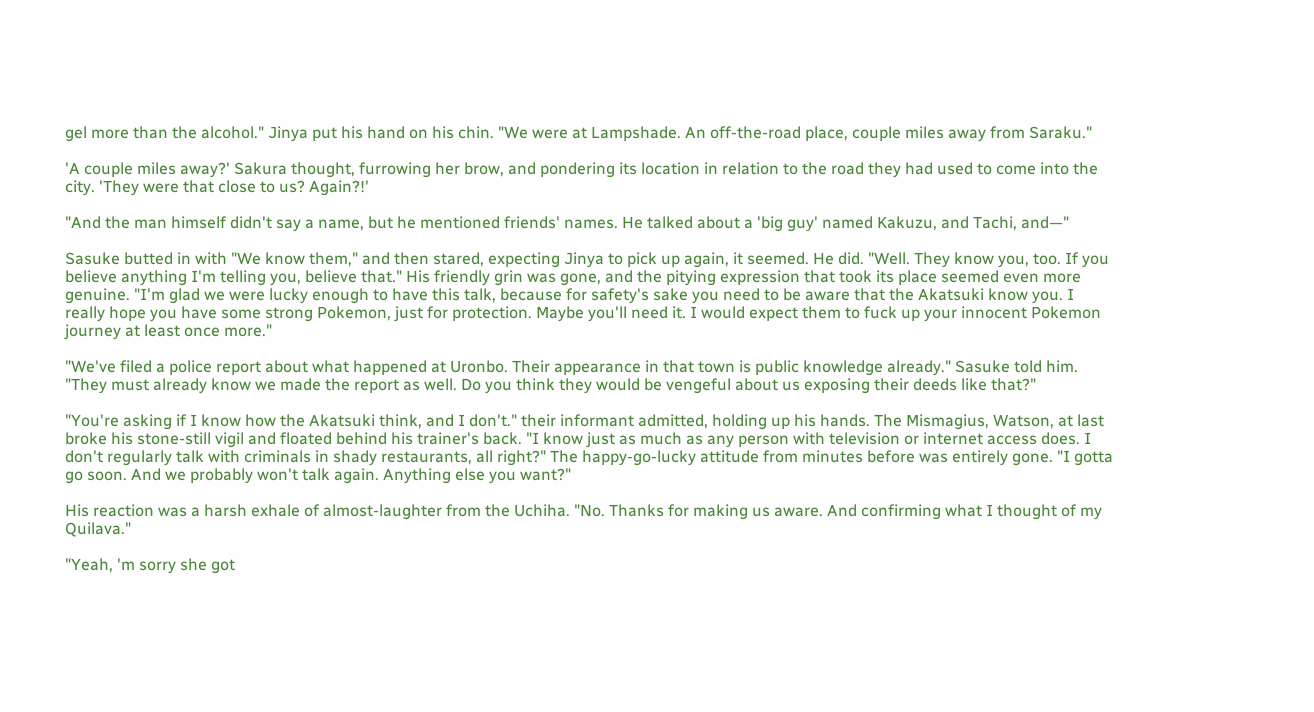gel more than the alcohol." Jinya put his hand on his chin. "We were at Lampshade. An off-the-road place, couple miles away from Saraku."

'A couple miles away?' Sakura thought, furrowing her brow, and pondering its location in relation to the road they had used to come into the city. 'They were that close to us? Again?!'

"And the man himself didn't say a name, but he mentioned friends' names. He talked about a 'big guy' named Kakuzu, and Tachi, and—"

Sasuke butted in with "We know them," and then stared, expecting Jinya to pick up again, it seemed. He did. "Well. They know you, too. If you believe anything I'm telling you, believe that." His friendly grin was gone, and the pitying expression that took its place seemed even more genuine. "I'm glad we were lucky enough to have this talk, because for safety's sake you need to be aware that the Akatsuki know you. I really hope you have some strong Pokemon, just for protection. Maybe you'll need it. I would expect them to fuck up your innocent Pokemon journey at least once more."

"We've filed a police report about what happened at Uronbo. Their appearance in that town is public knowledge already." Sasuke told him. "They must already know we made the report as well. Do you think they would be vengeful about us exposing their deeds like that?"

"You're asking if I know how the Akatsuki think, and I don't." their informant admitted, holding up his hands. The Mismagius, Watson, at last broke his stone-still vigil and floated behind his trainer's back. "I know just as much as any person with television or internet access does. I don't regularly talk with criminals in shady restaurants, all right?" The happy-go-lucky attitude from minutes before was entirely gone. "I gotta go soon. And we probably won't talk again. Anything else you want?"

His reaction was a harsh exhale of almost-laughter from the Uchiha. "No. Thanks for making us aware. And confirming what I thought of my Quilava."

"Yeah, 'm sorry she got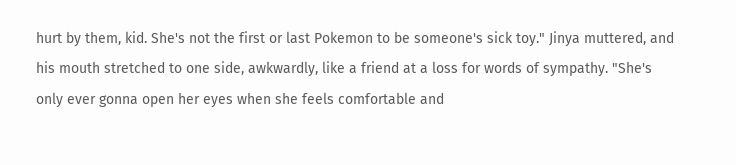hurt by them, kid. She's not the first or last Pokemon to be someone's sick toy." Jinya muttered, and his mouth stretched to one side, awkwardly, like a friend at a loss for words of sympathy. "She's only ever gonna open her eyes when she feels comfortable and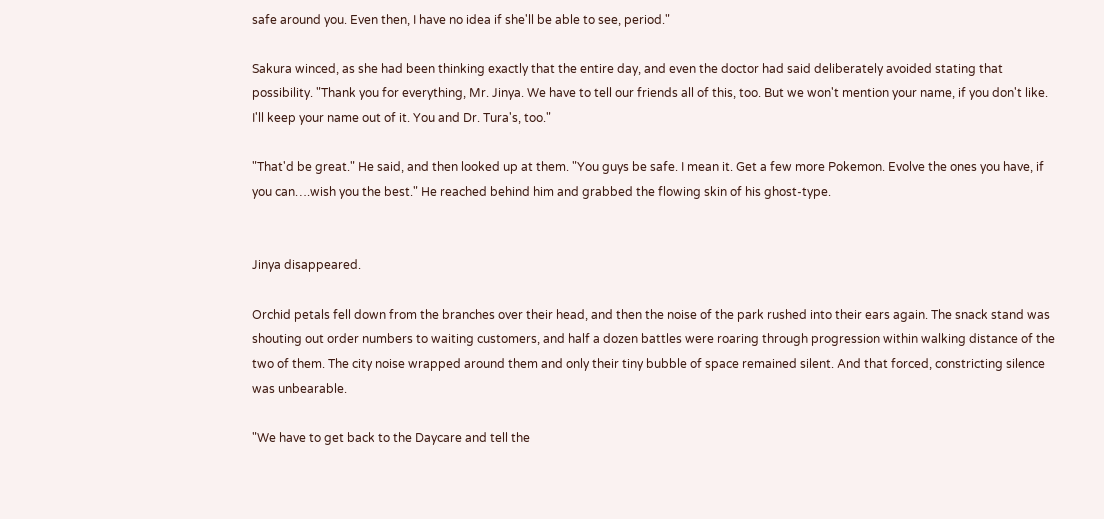safe around you. Even then, I have no idea if she'll be able to see, period."

Sakura winced, as she had been thinking exactly that the entire day, and even the doctor had said deliberately avoided stating that possibility. "Thank you for everything, Mr. Jinya. We have to tell our friends all of this, too. But we won't mention your name, if you don't like. I'll keep your name out of it. You and Dr. Tura's, too."

"That'd be great." He said, and then looked up at them. "You guys be safe. I mean it. Get a few more Pokemon. Evolve the ones you have, if you can….wish you the best." He reached behind him and grabbed the flowing skin of his ghost-type.


Jinya disappeared.

Orchid petals fell down from the branches over their head, and then the noise of the park rushed into their ears again. The snack stand was shouting out order numbers to waiting customers, and half a dozen battles were roaring through progression within walking distance of the two of them. The city noise wrapped around them and only their tiny bubble of space remained silent. And that forced, constricting silence was unbearable.

"We have to get back to the Daycare and tell the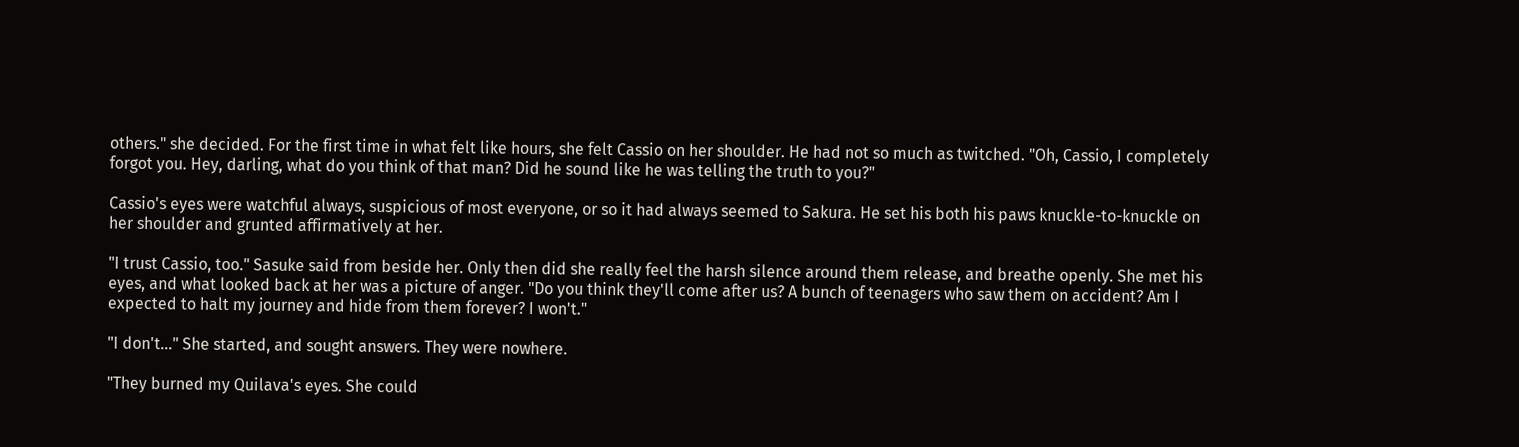others." she decided. For the first time in what felt like hours, she felt Cassio on her shoulder. He had not so much as twitched. "Oh, Cassio, I completely forgot you. Hey, darling, what do you think of that man? Did he sound like he was telling the truth to you?"

Cassio's eyes were watchful always, suspicious of most everyone, or so it had always seemed to Sakura. He set his both his paws knuckle-to-knuckle on her shoulder and grunted affirmatively at her.

"I trust Cassio, too." Sasuke said from beside her. Only then did she really feel the harsh silence around them release, and breathe openly. She met his eyes, and what looked back at her was a picture of anger. "Do you think they'll come after us? A bunch of teenagers who saw them on accident? Am I expected to halt my journey and hide from them forever? I won't."

"I don't…" She started, and sought answers. They were nowhere.

"They burned my Quilava's eyes. She could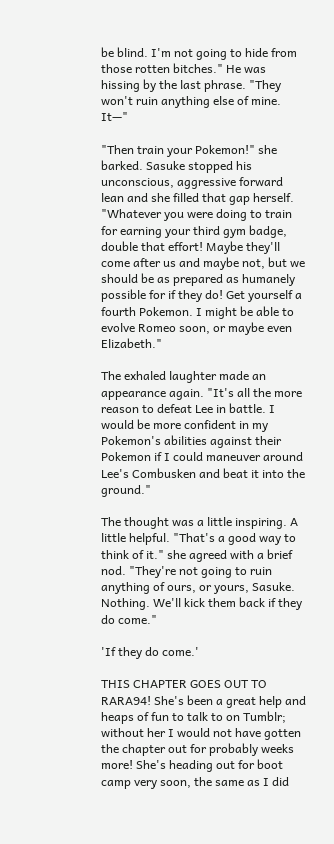be blind. I'm not going to hide from those rotten bitches." He was hissing by the last phrase. "They won't ruin anything else of mine. It—"

"Then train your Pokemon!" she barked. Sasuke stopped his unconscious, aggressive forward lean and she filled that gap herself. "Whatever you were doing to train for earning your third gym badge, double that effort! Maybe they'll come after us and maybe not, but we should be as prepared as humanely possible for if they do! Get yourself a fourth Pokemon. I might be able to evolve Romeo soon, or maybe even Elizabeth."

The exhaled laughter made an appearance again. "It's all the more reason to defeat Lee in battle. I would be more confident in my Pokemon's abilities against their Pokemon if I could maneuver around Lee's Combusken and beat it into the ground."

The thought was a little inspiring. A little helpful. "That's a good way to think of it." she agreed with a brief nod. "They're not going to ruin anything of ours, or yours, Sasuke. Nothing. We'll kick them back if they do come."

'If they do come.'

THIS CHAPTER GOES OUT TO RARA94! She's been a great help and heaps of fun to talk to on Tumblr; without her I would not have gotten the chapter out for probably weeks more! She's heading out for boot camp very soon, the same as I did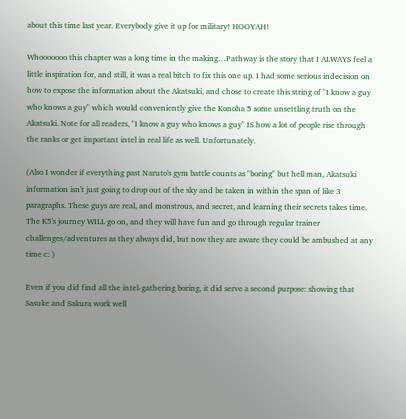about this time last year. Everybody give it up for military! HOOYAH!

Whooooooo this chapter was a long time in the making…Pathway is the story that I ALWAYS feel a little inspiration for, and still, it was a real bitch to fix this one up. I had some serious indecision on how to expose the information about the Akatsuki, and chose to create this string of "I know a guy who knows a guy" which would conveniently give the Konoha 5 some unsettling truth on the Akatsuki. Note for all readers, "I know a guy who knows a guy" IS how a lot of people rise through the ranks or get important intel in real life as well. Unfortunately.

(Also I wonder if everything past Naruto's gym battle counts as "boring" but hell man, Akatsuki information isn't just going to drop out of the sky and be taken in within the span of like 3 paragraphs. These guys are real, and monstrous, and secret, and learning their secrets takes time. The K5's journey WILL go on, and they will have fun and go through regular trainer challenges/adventures as they always did, but now they are aware they could be ambushed at any time c: )

Even if you did find all the intel-gathering boring, it did serve a second purpose: showing that Sasuke and Sakura work well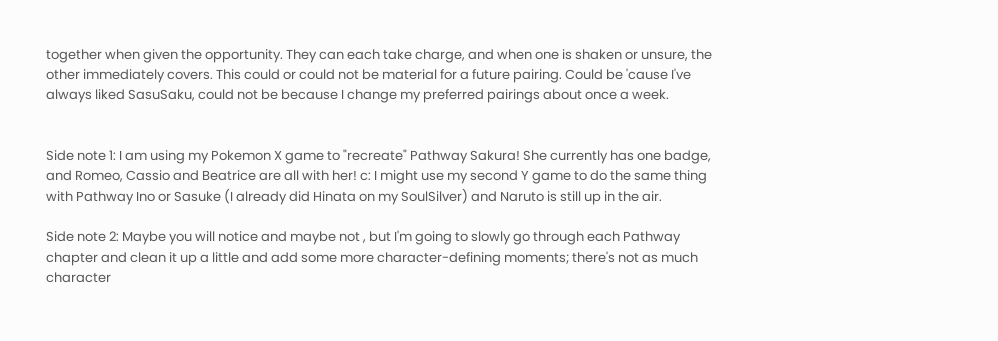together when given the opportunity. They can each take charge, and when one is shaken or unsure, the other immediately covers. This could or could not be material for a future pairing. Could be 'cause I've always liked SasuSaku, could not be because I change my preferred pairings about once a week.


Side note 1: I am using my Pokemon X game to "recreate" Pathway Sakura! She currently has one badge, and Romeo, Cassio and Beatrice are all with her! c: I might use my second Y game to do the same thing with Pathway Ino or Sasuke (I already did Hinata on my SoulSilver) and Naruto is still up in the air.

Side note 2: Maybe you will notice and maybe not , but I'm going to slowly go through each Pathway chapter and clean it up a little and add some more character-defining moments; there's not as much character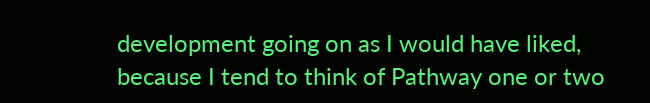development going on as I would have liked, because I tend to think of Pathway one or two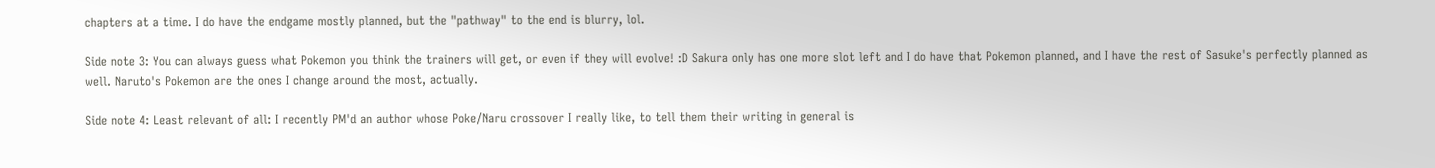chapters at a time. I do have the endgame mostly planned, but the "pathway" to the end is blurry, lol.

Side note 3: You can always guess what Pokemon you think the trainers will get, or even if they will evolve! :D Sakura only has one more slot left and I do have that Pokemon planned, and I have the rest of Sasuke's perfectly planned as well. Naruto's Pokemon are the ones I change around the most, actually.

Side note 4: Least relevant of all: I recently PM'd an author whose Poke/Naru crossover I really like, to tell them their writing in general is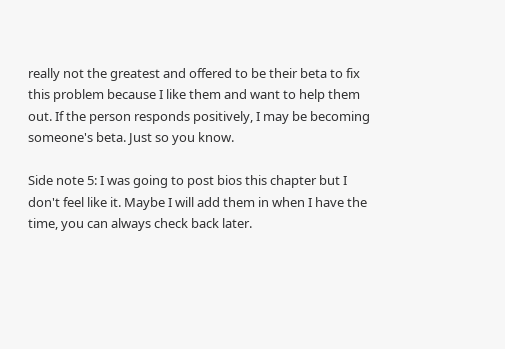really not the greatest and offered to be their beta to fix this problem because I like them and want to help them out. If the person responds positively, I may be becoming someone's beta. Just so you know.

Side note 5: I was going to post bios this chapter but I don't feel like it. Maybe I will add them in when I have the time, you can always check back later.